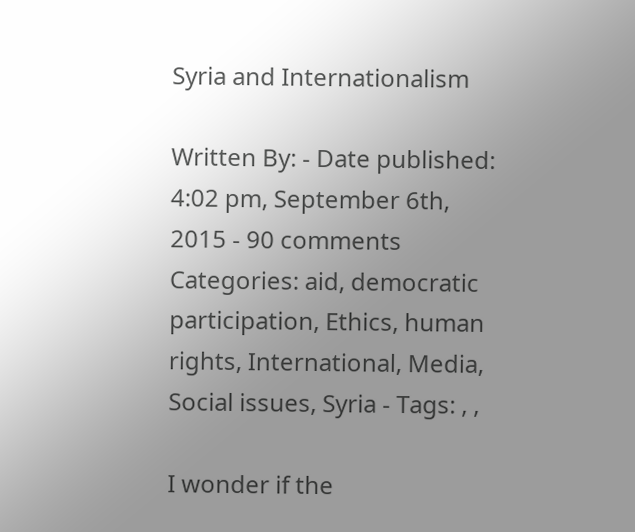Syria and Internationalism

Written By: - Date published: 4:02 pm, September 6th, 2015 - 90 comments
Categories: aid, democratic participation, Ethics, human rights, International, Media, Social issues, Syria - Tags: , ,

I wonder if the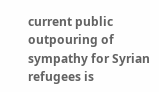current public outpouring of sympathy for Syrian refugees is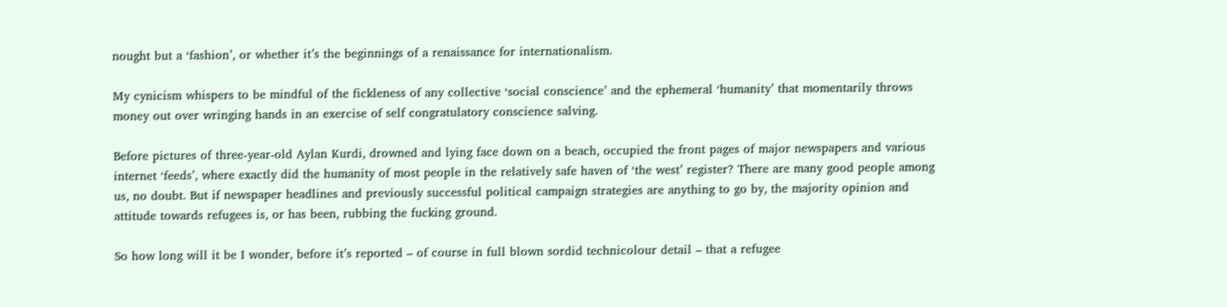nought but a ‘fashion’, or whether it’s the beginnings of a renaissance for internationalism.

My cynicism whispers to be mindful of the fickleness of any collective ‘social conscience’ and the ephemeral ‘humanity’ that momentarily throws money out over wringing hands in an exercise of self congratulatory conscience salving.

Before pictures of three-year-old Aylan Kurdi, drowned and lying face down on a beach, occupied the front pages of major newspapers and various internet ‘feeds’, where exactly did the humanity of most people in the relatively safe haven of ‘the west’ register? There are many good people among us, no doubt. But if newspaper headlines and previously successful political campaign strategies are anything to go by, the majority opinion and attitude towards refugees is, or has been, rubbing the fucking ground.

So how long will it be I wonder, before it’s reported – of course in full blown sordid technicolour detail – that a refugee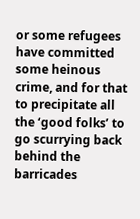or some refugees have committed some heinous crime, and for that to precipitate all the ‘good folks’ to go scurrying back behind the barricades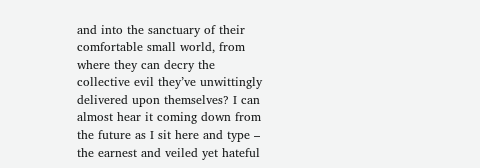and into the sanctuary of their comfortable small world, from where they can decry the collective evil they’ve unwittingly delivered upon themselves? I can almost hear it coming down from the future as I sit here and type – the earnest and veiled yet hateful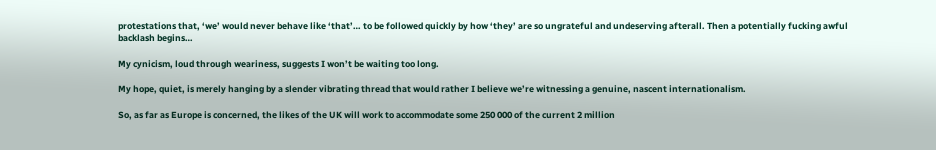protestations that, ‘we’ would never behave like ‘that’… to be followed quickly by how ‘they’ are so ungrateful and undeserving afterall. Then a potentially fucking awful backlash begins…

My cynicism, loud through weariness, suggests I won’t be waiting too long.

My hope, quiet, is merely hanging by a slender vibrating thread that would rather I believe we’re witnessing a genuine, nascent internationalism.

So, as far as Europe is concerned, the likes of the UK will work to accommodate some 250 000 of the current 2 million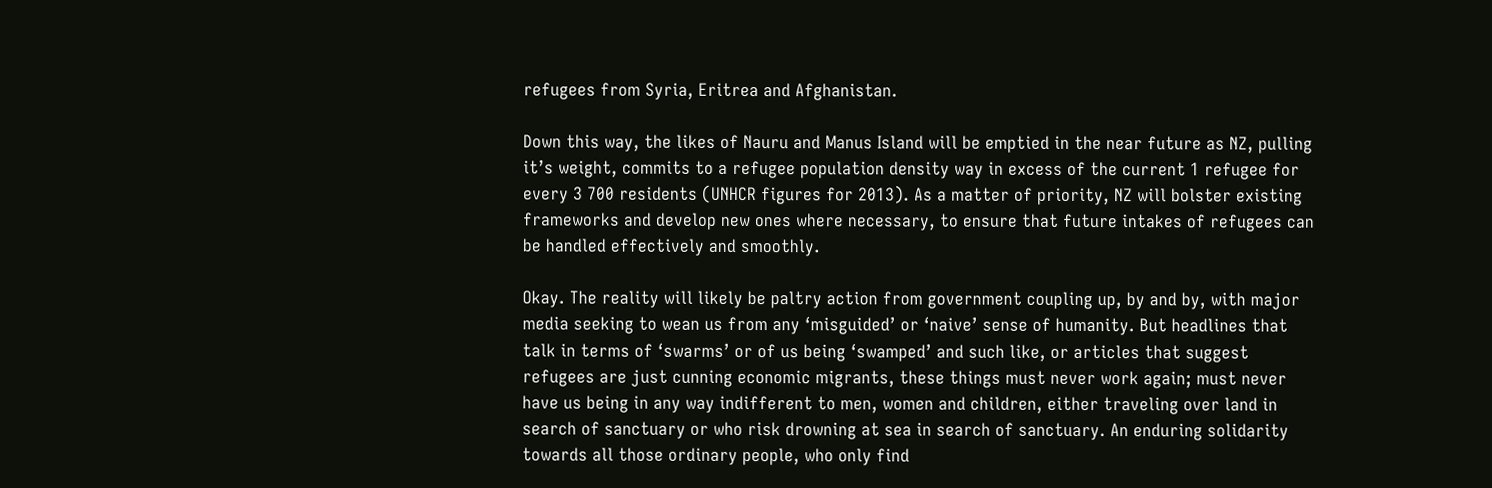refugees from Syria, Eritrea and Afghanistan.

Down this way, the likes of Nauru and Manus Island will be emptied in the near future as NZ, pulling it’s weight, commits to a refugee population density way in excess of the current 1 refugee for every 3 700 residents (UNHCR figures for 2013). As a matter of priority, NZ will bolster existing frameworks and develop new ones where necessary, to ensure that future intakes of refugees can be handled effectively and smoothly.

Okay. The reality will likely be paltry action from government coupling up, by and by, with major media seeking to wean us from any ‘misguided’ or ‘naive’ sense of humanity. But headlines that talk in terms of ‘swarms’ or of us being ‘swamped’ and such like, or articles that suggest refugees are just cunning economic migrants, these things must never work again; must never have us being in any way indifferent to men, women and children, either traveling over land in search of sanctuary or who risk drowning at sea in search of sanctuary. An enduring solidarity towards all those ordinary people, who only find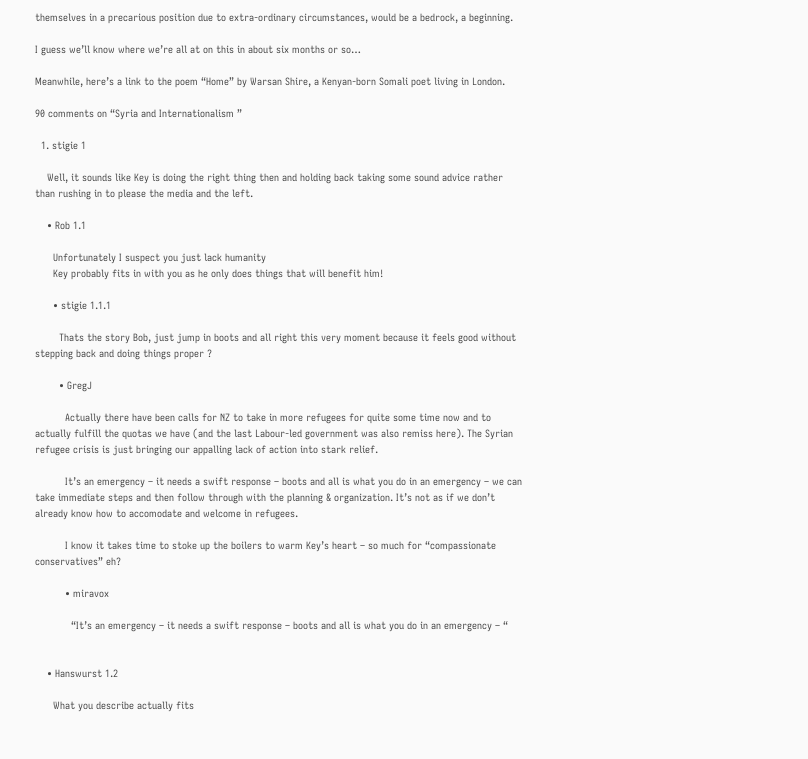themselves in a precarious position due to extra-ordinary circumstances, would be a bedrock, a beginning.

I guess we’ll know where we’re all at on this in about six months or so…

Meanwhile, here’s a link to the poem “Home” by Warsan Shire, a Kenyan-born Somali poet living in London.

90 comments on “Syria and Internationalism ”

  1. stigie 1

    Well, it sounds like Key is doing the right thing then and holding back taking some sound advice rather than rushing in to please the media and the left.

    • Rob 1.1

      Unfortunately I suspect you just lack humanity
      Key probably fits in with you as he only does things that will benefit him!

      • stigie 1.1.1

        Thats the story Bob, just jump in boots and all right this very moment because it feels good without stepping back and doing things proper ?

        • GregJ

          Actually there have been calls for NZ to take in more refugees for quite some time now and to actually fulfill the quotas we have (and the last Labour-led government was also remiss here). The Syrian refugee crisis is just bringing our appalling lack of action into stark relief.

          It’s an emergency – it needs a swift response – boots and all is what you do in an emergency – we can take immediate steps and then follow through with the planning & organization. It’s not as if we don’t already know how to accomodate and welcome in refugees.

          I know it takes time to stoke up the boilers to warm Key’s heart – so much for “compassionate conservatives” eh?

          • miravox

            “It’s an emergency – it needs a swift response – boots and all is what you do in an emergency – “


    • Hanswurst 1.2

      What you describe actually fits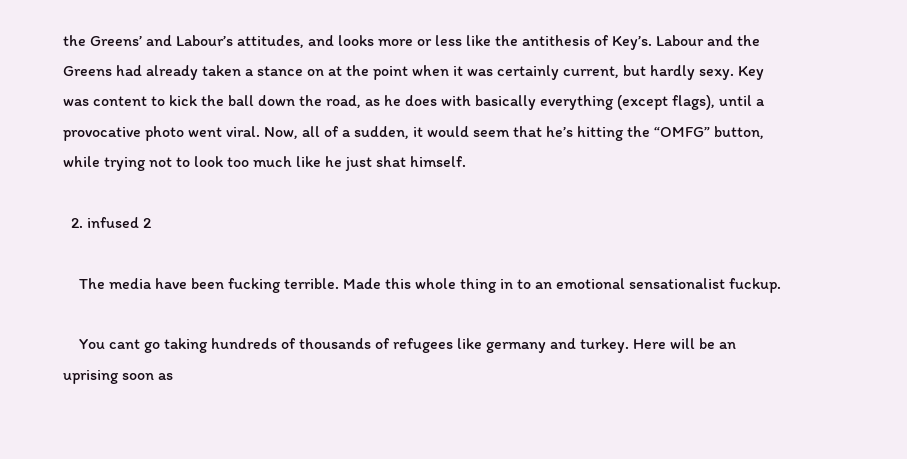the Greens’ and Labour’s attitudes, and looks more or less like the antithesis of Key’s. Labour and the Greens had already taken a stance on at the point when it was certainly current, but hardly sexy. Key was content to kick the ball down the road, as he does with basically everything (except flags), until a provocative photo went viral. Now, all of a sudden, it would seem that he’s hitting the “OMFG” button, while trying not to look too much like he just shat himself.

  2. infused 2

    The media have been fucking terrible. Made this whole thing in to an emotional sensationalist fuckup.

    You cant go taking hundreds of thousands of refugees like germany and turkey. Here will be an uprising soon as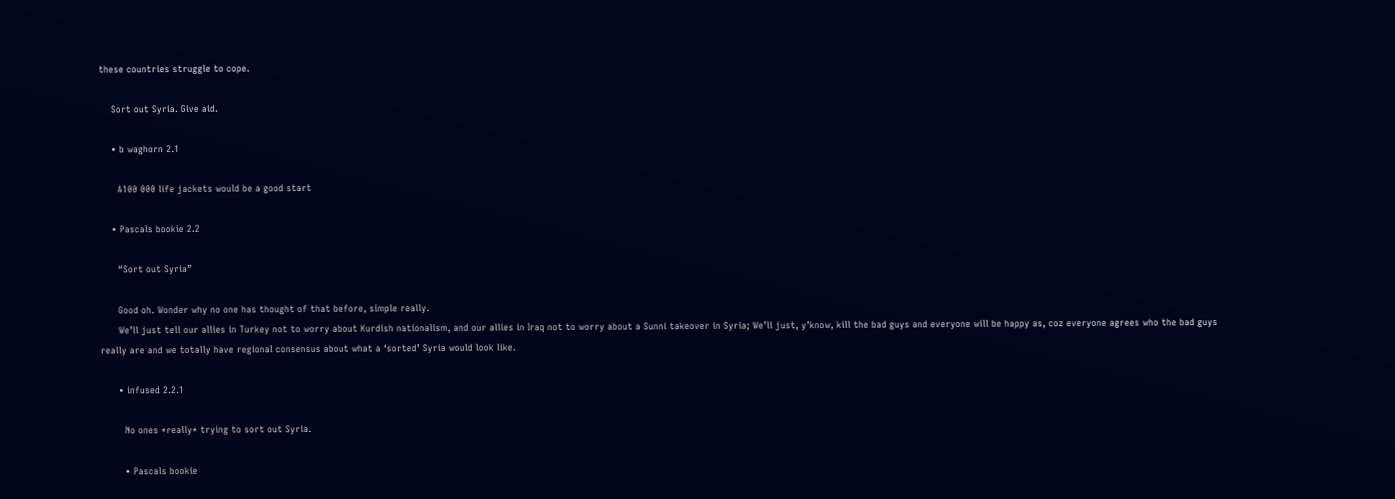these countries struggle to cope.

    Sort out Syria. Give aid.

    • b waghorn 2.1

      A100 000 life jackets would be a good start

    • Pascals bookie 2.2

      “Sort out Syria”

      Good oh. Wonder why no one has thought of that before, simple really.
      We’ll just tell our allies in Turkey not to worry about Kurdish nationalism, and our allies in Iraq not to worry about a Sunni takeover in Syria; We’ll just, y’know, kill the bad guys and everyone will be happy as, coz everyone agrees who the bad guys really are and we totally have regional consensus about what a ‘sorted’ Syria would look like.

      • infused 2.2.1

        No ones *really* trying to sort out Syria.

        • Pascals bookie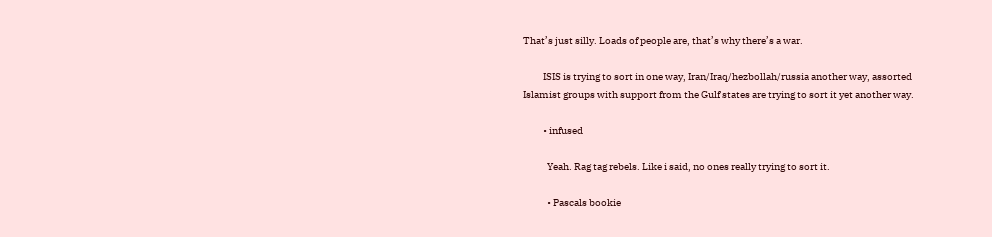That’s just silly. Loads of people are, that’s why there’s a war.

          ISIS is trying to sort in one way, Iran/Iraq/hezbollah/russia another way, assorted Islamist groups with support from the Gulf states are trying to sort it yet another way.

          • infused

            Yeah. Rag tag rebels. Like i said, no ones really trying to sort it.

            • Pascals bookie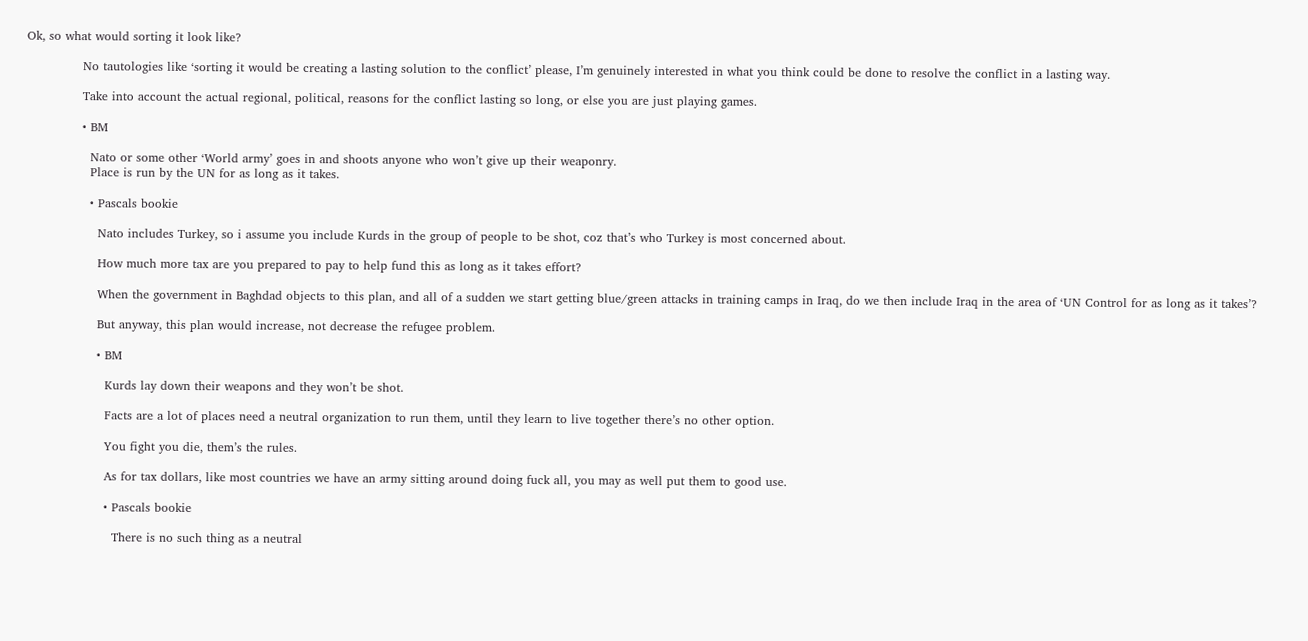Ok, so what would sorting it look like?

              No tautologies like ‘sorting it would be creating a lasting solution to the conflict’ please, I’m genuinely interested in what you think could be done to resolve the conflict in a lasting way.

              Take into account the actual regional, political, reasons for the conflict lasting so long, or else you are just playing games.

              • BM

                Nato or some other ‘World army’ goes in and shoots anyone who won’t give up their weaponry.
                Place is run by the UN for as long as it takes.

                • Pascals bookie

                  Nato includes Turkey, so i assume you include Kurds in the group of people to be shot, coz that’s who Turkey is most concerned about.

                  How much more tax are you prepared to pay to help fund this as long as it takes effort?

                  When the government in Baghdad objects to this plan, and all of a sudden we start getting blue/green attacks in training camps in Iraq, do we then include Iraq in the area of ‘UN Control for as long as it takes’?

                  But anyway, this plan would increase, not decrease the refugee problem.

                  • BM

                    Kurds lay down their weapons and they won’t be shot.

                    Facts are a lot of places need a neutral organization to run them, until they learn to live together there’s no other option.

                    You fight you die, them’s the rules.

                    As for tax dollars, like most countries we have an army sitting around doing fuck all, you may as well put them to good use.

                    • Pascals bookie

                      There is no such thing as a neutral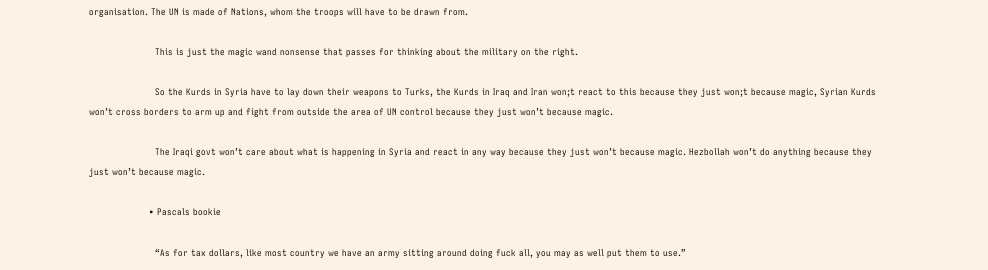organisation. The UN is made of Nations, whom the troops will have to be drawn from.

                      This is just the magic wand nonsense that passes for thinking about the military on the right.

                      So the Kurds in Syria have to lay down their weapons to Turks, the Kurds in Iraq and Iran won;t react to this because they just won;t because magic, Syrian Kurds won’t cross borders to arm up and fight from outside the area of UN control because they just won’t because magic.

                      The Iraqi govt won’t care about what is happening in Syria and react in any way because they just won’t because magic. Hezbollah won’t do anything because they just won’t because magic.

                    • Pascals bookie

                      “As for tax dollars, like most country we have an army sitting around doing fuck all, you may as well put them to use.”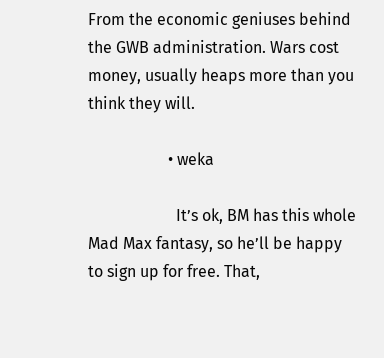From the economic geniuses behind the GWB administration. Wars cost money, usually heaps more than you think they will.

                    • weka

                      It’s ok, BM has this whole Mad Max fantasy, so he’ll be happy to sign up for free. That,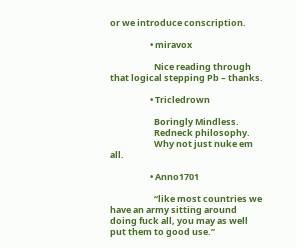or we introduce conscription.

                    • miravox

                      Nice reading through that logical stepping Pb – thanks.

                    • Tricledrown

                      Boringly Mindless.
                      Redneck philosophy.
                      Why not just nuke em all.

                    • Anno1701

                      “like most countries we have an army sitting around doing fuck all, you may as well put them to good use.”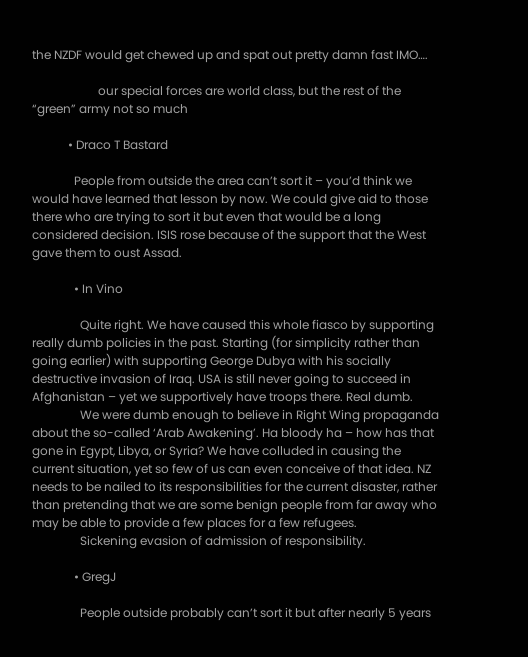the NZDF would get chewed up and spat out pretty damn fast IMO….

                      our special forces are world class, but the rest of the “green” army not so much

            • Draco T Bastard

              People from outside the area can’t sort it – you’d think we would have learned that lesson by now. We could give aid to those there who are trying to sort it but even that would be a long considered decision. ISIS rose because of the support that the West gave them to oust Assad.

              • In Vino

                Quite right. We have caused this whole fiasco by supporting really dumb policies in the past. Starting (for simplicity rather than going earlier) with supporting George Dubya with his socially destructive invasion of Iraq. USA is still never going to succeed in Afghanistan – yet we supportively have troops there. Real dumb.
                We were dumb enough to believe in Right Wing propaganda about the so-called ‘Arab Awakening’. Ha bloody ha – how has that gone in Egypt, Libya, or Syria? We have colluded in causing the current situation, yet so few of us can even conceive of that idea. NZ needs to be nailed to its responsibilities for the current disaster, rather than pretending that we are some benign people from far away who may be able to provide a few places for a few refugees.
                Sickening evasion of admission of responsibility.

              • GregJ

                People outside probably can’t sort it but after nearly 5 years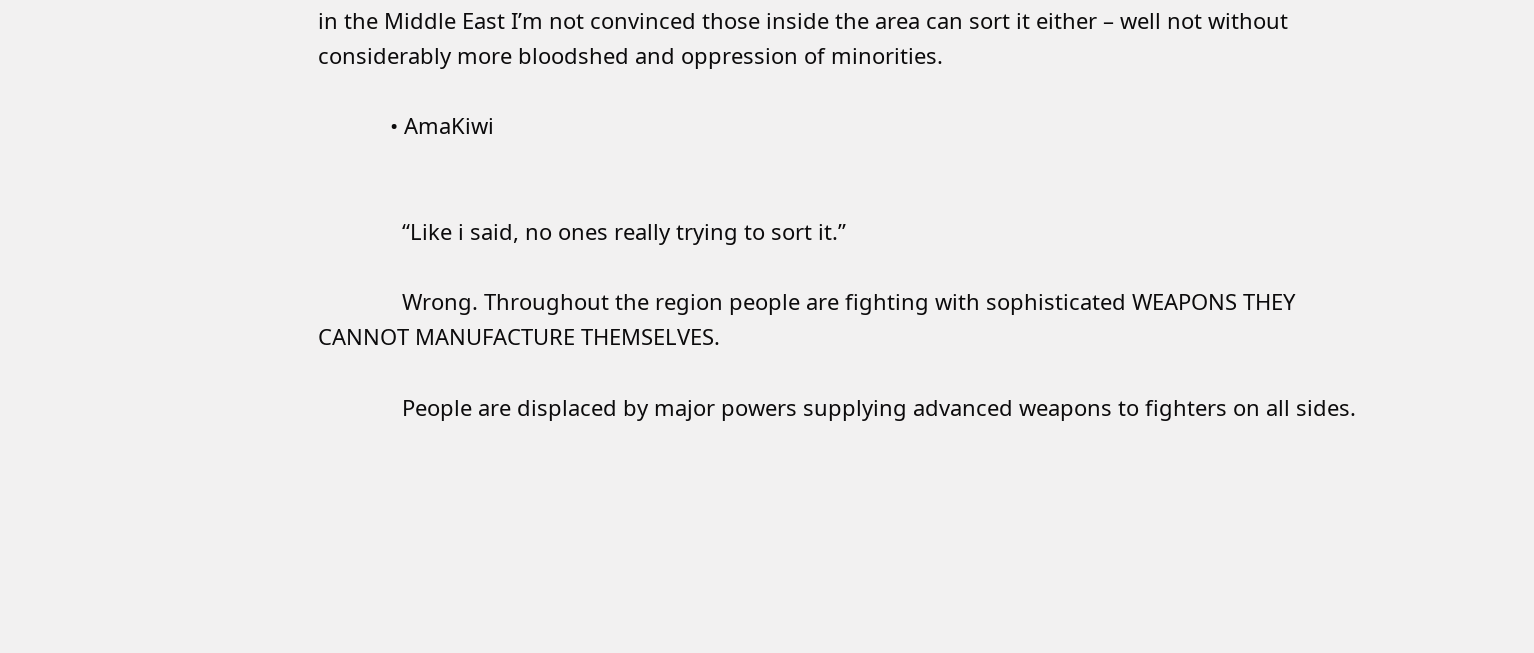in the Middle East I’m not convinced those inside the area can sort it either – well not without considerably more bloodshed and oppression of minorities.

            • AmaKiwi


              “Like i said, no ones really trying to sort it.”

              Wrong. Throughout the region people are fighting with sophisticated WEAPONS THEY CANNOT MANUFACTURE THEMSELVES.

              People are displaced by major powers supplying advanced weapons to fighters on all sides.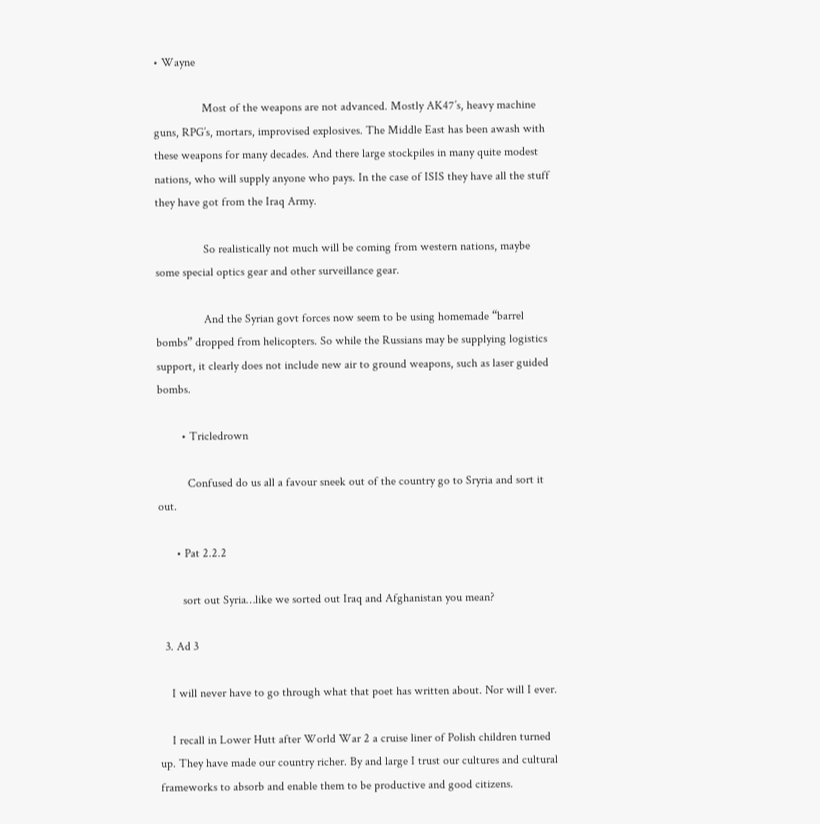• Wayne

                Most of the weapons are not advanced. Mostly AK47’s, heavy machine guns, RPG’s, mortars, improvised explosives. The Middle East has been awash with these weapons for many decades. And there large stockpiles in many quite modest nations, who will supply anyone who pays. In the case of ISIS they have all the stuff they have got from the Iraq Army.

                So realistically not much will be coming from western nations, maybe some special optics gear and other surveillance gear.

                And the Syrian govt forces now seem to be using homemade “barrel bombs” dropped from helicopters. So while the Russians may be supplying logistics support, it clearly does not include new air to ground weapons, such as laser guided bombs.

        • Tricledrown

          Confused do us all a favour sneek out of the country go to Sryria and sort it out.

      • Pat 2.2.2

        sort out Syria…like we sorted out Iraq and Afghanistan you mean?

  3. Ad 3

    I will never have to go through what that poet has written about. Nor will I ever.

    I recall in Lower Hutt after World War 2 a cruise liner of Polish children turned up. They have made our country richer. By and large I trust our cultures and cultural frameworks to absorb and enable them to be productive and good citizens.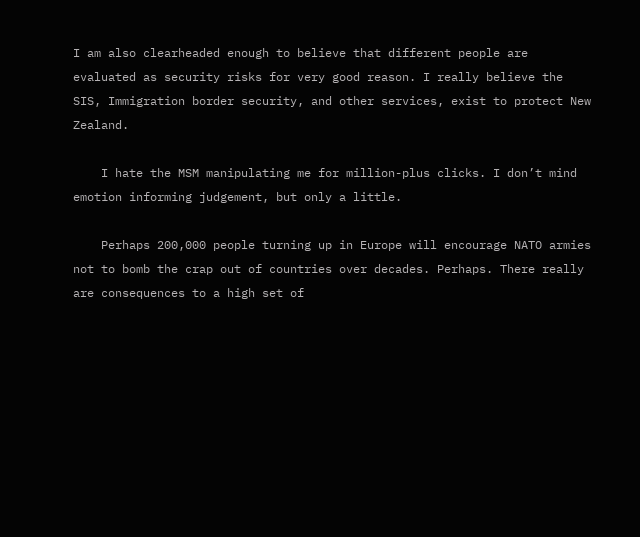I am also clearheaded enough to believe that different people are evaluated as security risks for very good reason. I really believe the SIS, Immigration border security, and other services, exist to protect New Zealand.

    I hate the MSM manipulating me for million-plus clicks. I don’t mind emotion informing judgement, but only a little.

    Perhaps 200,000 people turning up in Europe will encourage NATO armies not to bomb the crap out of countries over decades. Perhaps. There really are consequences to a high set of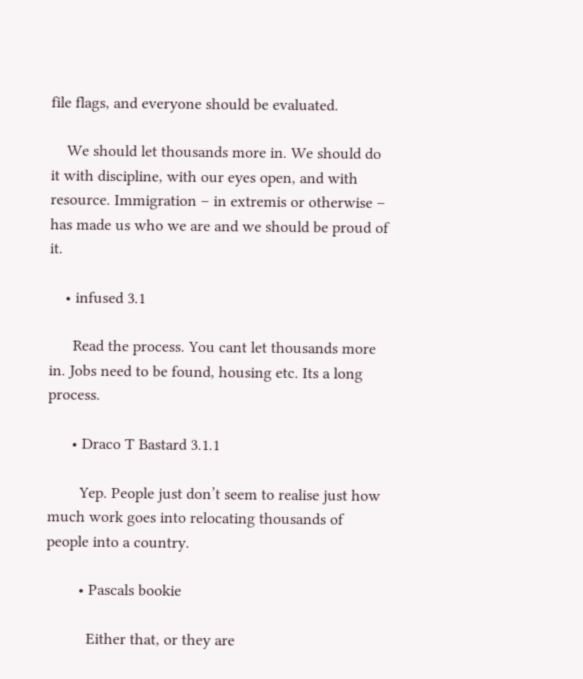file flags, and everyone should be evaluated.

    We should let thousands more in. We should do it with discipline, with our eyes open, and with resource. Immigration – in extremis or otherwise – has made us who we are and we should be proud of it.

    • infused 3.1

      Read the process. You cant let thousands more in. Jobs need to be found, housing etc. Its a long process.

      • Draco T Bastard 3.1.1

        Yep. People just don’t seem to realise just how much work goes into relocating thousands of people into a country.

        • Pascals bookie

          Either that, or they are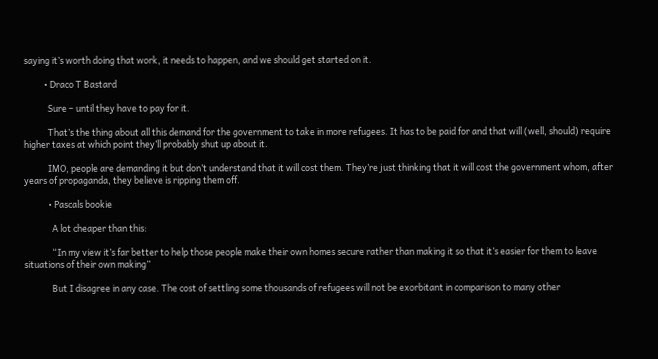saying it’s worth doing that work, it needs to happen, and we should get started on it.

          • Draco T Bastard

            Sure – until they have to pay for it.

            That’s the thing about all this demand for the government to take in more refugees. It has to be paid for and that will (well, should) require higher taxes at which point they’ll probably shut up about it.

            IMO, people are demanding it but don’t understand that it will cost them. They’re just thinking that it will cost the government whom, after years of propaganda, they believe is ripping them off.

            • Pascals bookie

              A lot cheaper than this:

              “In my view it’s far better to help those people make their own homes secure rather than making it so that it’s easier for them to leave situations of their own making”

              But I disagree in any case. The cost of settling some thousands of refugees will not be exorbitant in comparison to many other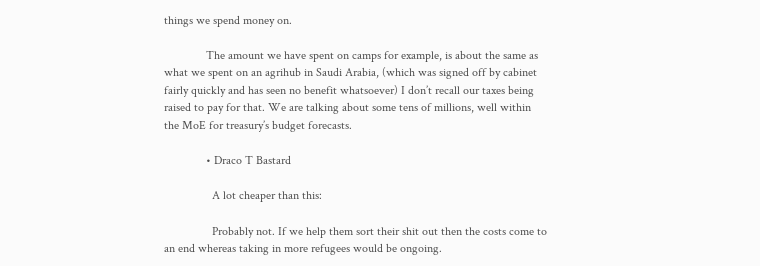things we spend money on.

              The amount we have spent on camps for example, is about the same as what we spent on an agrihub in Saudi Arabia, (which was signed off by cabinet fairly quickly and has seen no benefit whatsoever) I don’t recall our taxes being raised to pay for that. We are talking about some tens of millions, well within the MoE for treasury’s budget forecasts.

              • Draco T Bastard

                A lot cheaper than this:

                Probably not. If we help them sort their shit out then the costs come to an end whereas taking in more refugees would be ongoing.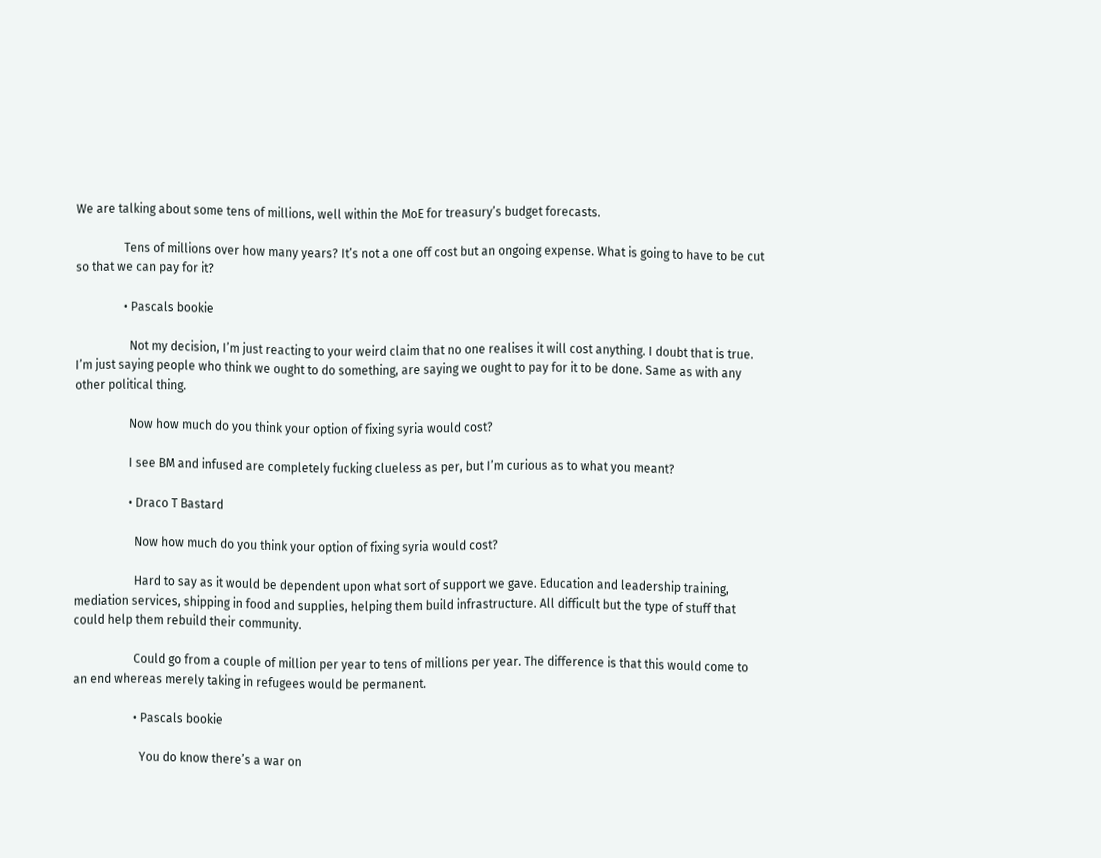We are talking about some tens of millions, well within the MoE for treasury’s budget forecasts.

                Tens of millions over how many years? It’s not a one off cost but an ongoing expense. What is going to have to be cut so that we can pay for it?

                • Pascals bookie

                  Not my decision, I’m just reacting to your weird claim that no one realises it will cost anything. I doubt that is true. I’m just saying people who think we ought to do something, are saying we ought to pay for it to be done. Same as with any other political thing.

                  Now how much do you think your option of fixing syria would cost?

                  I see BM and infused are completely fucking clueless as per, but I’m curious as to what you meant?

                  • Draco T Bastard

                    Now how much do you think your option of fixing syria would cost?

                    Hard to say as it would be dependent upon what sort of support we gave. Education and leadership training, mediation services, shipping in food and supplies, helping them build infrastructure. All difficult but the type of stuff that could help them rebuild their community.

                    Could go from a couple of million per year to tens of millions per year. The difference is that this would come to an end whereas merely taking in refugees would be permanent.

                    • Pascals bookie

                      You do know there’s a war on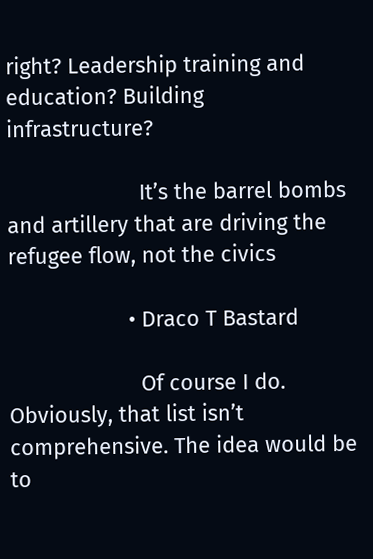right? Leadership training and education? Building infrastructure?

                      It’s the barrel bombs and artillery that are driving the refugee flow, not the civics

                    • Draco T Bastard

                      Of course I do. Obviously, that list isn’t comprehensive. The idea would be to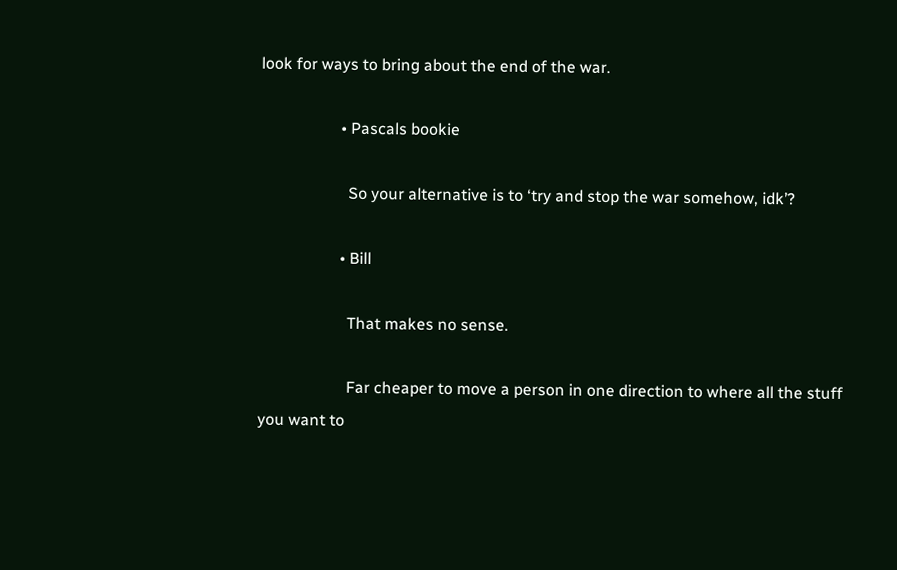look for ways to bring about the end of the war.

                    • Pascals bookie

                      So your alternative is to ‘try and stop the war somehow, idk’?

                    • Bill

                      That makes no sense.

                      Far cheaper to move a person in one direction to where all the stuff you want to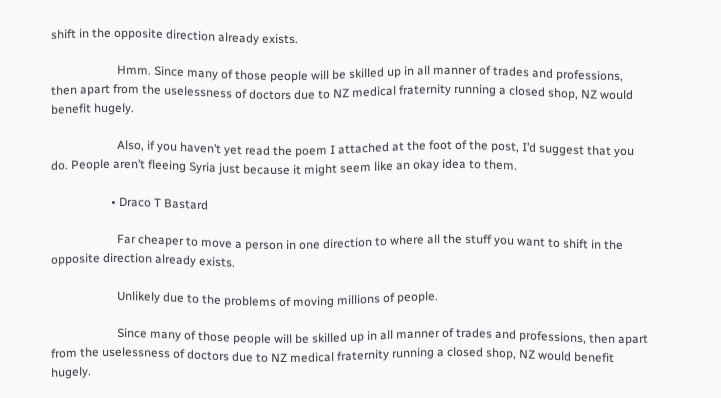shift in the opposite direction already exists.

                      Hmm. Since many of those people will be skilled up in all manner of trades and professions, then apart from the uselessness of doctors due to NZ medical fraternity running a closed shop, NZ would benefit hugely.

                      Also, if you haven’t yet read the poem I attached at the foot of the post, I’d suggest that you do. People aren’t fleeing Syria just because it might seem like an okay idea to them.

                    • Draco T Bastard

                      Far cheaper to move a person in one direction to where all the stuff you want to shift in the opposite direction already exists.

                      Unlikely due to the problems of moving millions of people.

                      Since many of those people will be skilled up in all manner of trades and professions, then apart from the uselessness of doctors due to NZ medical fraternity running a closed shop, NZ would benefit hugely.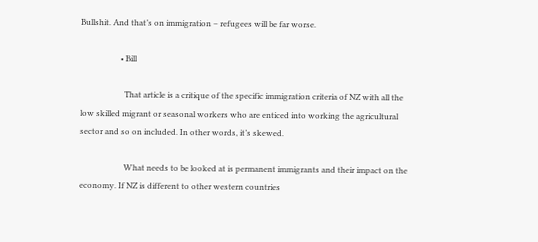Bullshit. And that’s on immigration – refugees will be far worse.

                    • Bill

                      That article is a critique of the specific immigration criteria of NZ with all the low skilled migrant or seasonal workers who are enticed into working the agricultural sector and so on included. In other words, it’s skewed.

                      What needs to be looked at is permanent immigrants and their impact on the economy. If NZ is different to other western countries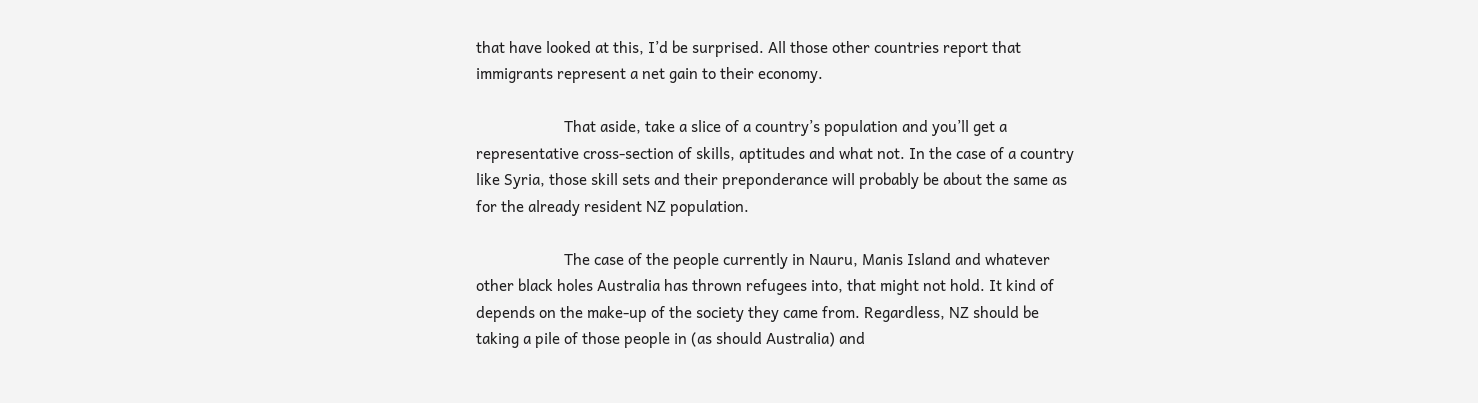that have looked at this, I’d be surprised. All those other countries report that immigrants represent a net gain to their economy.

                      That aside, take a slice of a country’s population and you’ll get a representative cross-section of skills, aptitudes and what not. In the case of a country like Syria, those skill sets and their preponderance will probably be about the same as for the already resident NZ population.

                      The case of the people currently in Nauru, Manis Island and whatever other black holes Australia has thrown refugees into, that might not hold. It kind of depends on the make-up of the society they came from. Regardless, NZ should be taking a pile of those people in (as should Australia) and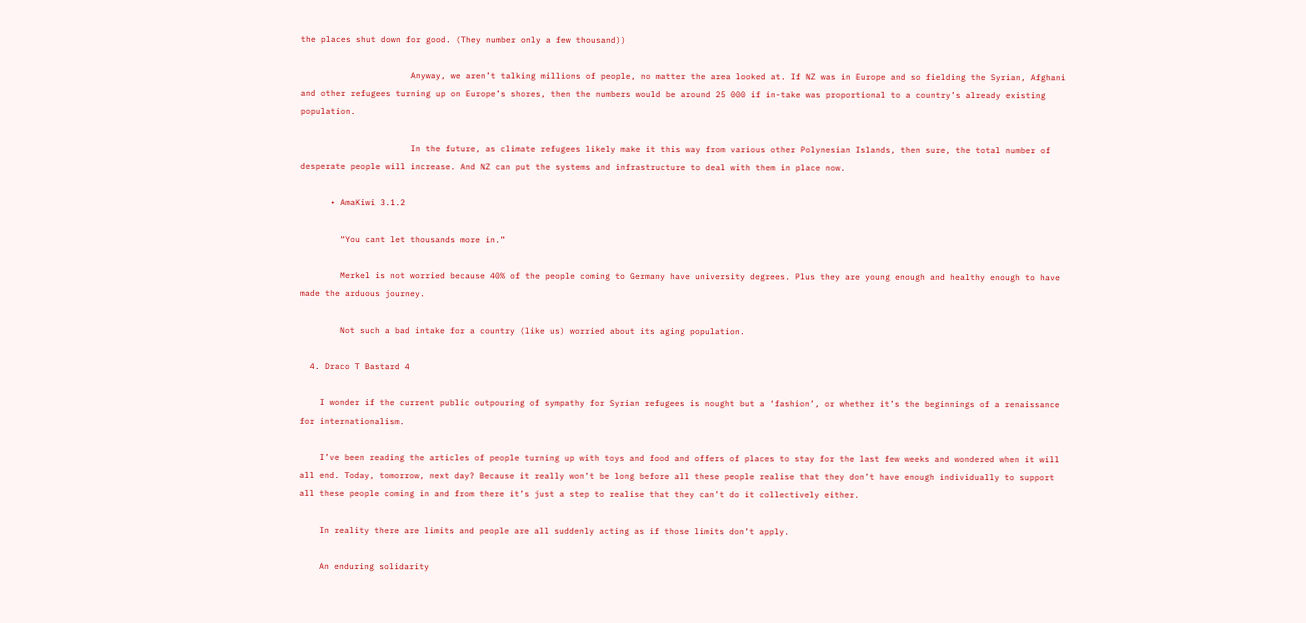the places shut down for good. (They number only a few thousand))

                      Anyway, we aren’t talking millions of people, no matter the area looked at. If NZ was in Europe and so fielding the Syrian, Afghani and other refugees turning up on Europe’s shores, then the numbers would be around 25 000 if in-take was proportional to a country’s already existing population.

                      In the future, as climate refugees likely make it this way from various other Polynesian Islands, then sure, the total number of desperate people will increase. And NZ can put the systems and infrastructure to deal with them in place now.

      • AmaKiwi 3.1.2

        “You cant let thousands more in.”

        Merkel is not worried because 40% of the people coming to Germany have university degrees. Plus they are young enough and healthy enough to have made the arduous journey.

        Not such a bad intake for a country (like us) worried about its aging population.

  4. Draco T Bastard 4

    I wonder if the current public outpouring of sympathy for Syrian refugees is nought but a ‘fashion’, or whether it’s the beginnings of a renaissance for internationalism.

    I’ve been reading the articles of people turning up with toys and food and offers of places to stay for the last few weeks and wondered when it will all end. Today, tomorrow, next day? Because it really won’t be long before all these people realise that they don’t have enough individually to support all these people coming in and from there it’s just a step to realise that they can’t do it collectively either.

    In reality there are limits and people are all suddenly acting as if those limits don’t apply.

    An enduring solidarity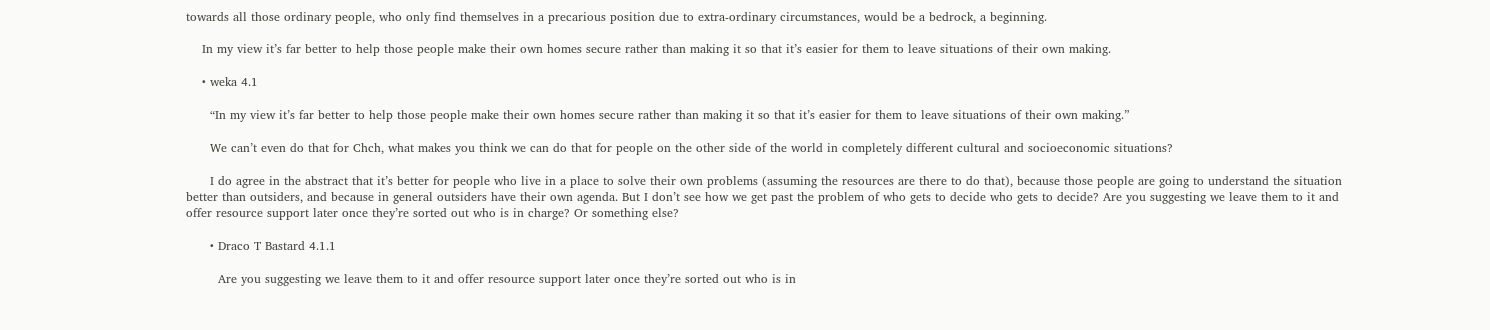towards all those ordinary people, who only find themselves in a precarious position due to extra-ordinary circumstances, would be a bedrock, a beginning.

    In my view it’s far better to help those people make their own homes secure rather than making it so that it’s easier for them to leave situations of their own making.

    • weka 4.1

      “In my view it’s far better to help those people make their own homes secure rather than making it so that it’s easier for them to leave situations of their own making.”

      We can’t even do that for Chch, what makes you think we can do that for people on the other side of the world in completely different cultural and socioeconomic situations?

      I do agree in the abstract that it’s better for people who live in a place to solve their own problems (assuming the resources are there to do that), because those people are going to understand the situation better than outsiders, and because in general outsiders have their own agenda. But I don’t see how we get past the problem of who gets to decide who gets to decide? Are you suggesting we leave them to it and offer resource support later once they’re sorted out who is in charge? Or something else?

      • Draco T Bastard 4.1.1

        Are you suggesting we leave them to it and offer resource support later once they’re sorted out who is in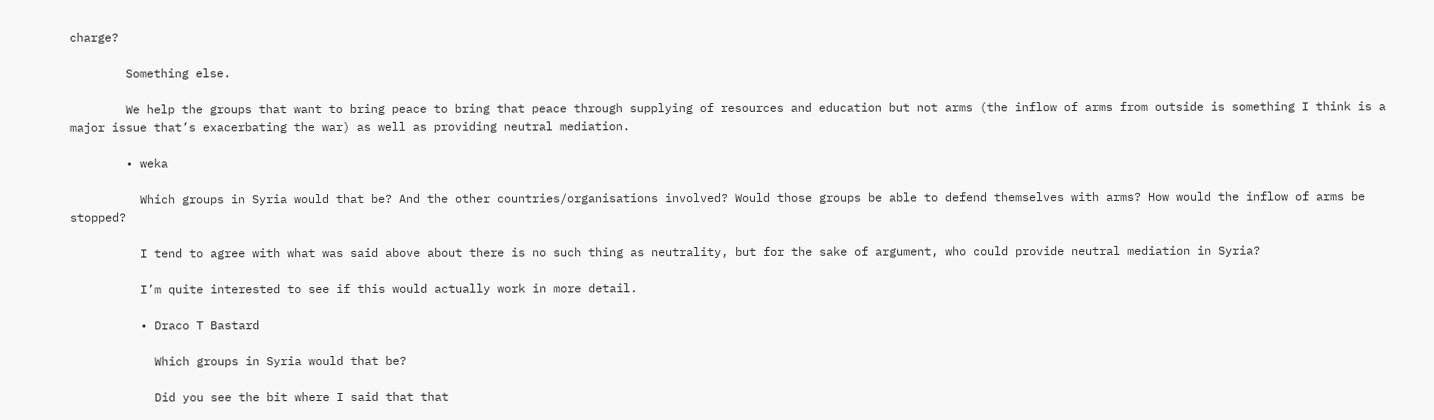charge?

        Something else.

        We help the groups that want to bring peace to bring that peace through supplying of resources and education but not arms (the inflow of arms from outside is something I think is a major issue that’s exacerbating the war) as well as providing neutral mediation.

        • weka

          Which groups in Syria would that be? And the other countries/organisations involved? Would those groups be able to defend themselves with arms? How would the inflow of arms be stopped?

          I tend to agree with what was said above about there is no such thing as neutrality, but for the sake of argument, who could provide neutral mediation in Syria?

          I’m quite interested to see if this would actually work in more detail.

          • Draco T Bastard

            Which groups in Syria would that be?

            Did you see the bit where I said that that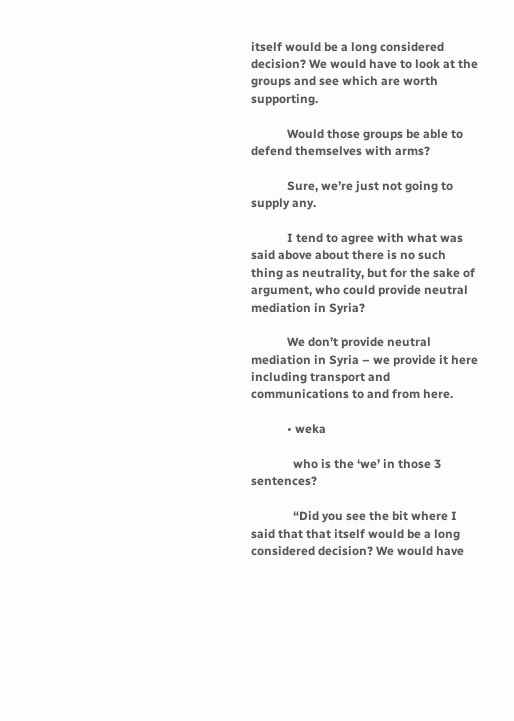itself would be a long considered decision? We would have to look at the groups and see which are worth supporting.

            Would those groups be able to defend themselves with arms?

            Sure, we’re just not going to supply any.

            I tend to agree with what was said above about there is no such thing as neutrality, but for the sake of argument, who could provide neutral mediation in Syria?

            We don’t provide neutral mediation in Syria – we provide it here including transport and communications to and from here.

            • weka

              who is the ‘we’ in those 3 sentences?

              “Did you see the bit where I said that that itself would be a long considered decision? We would have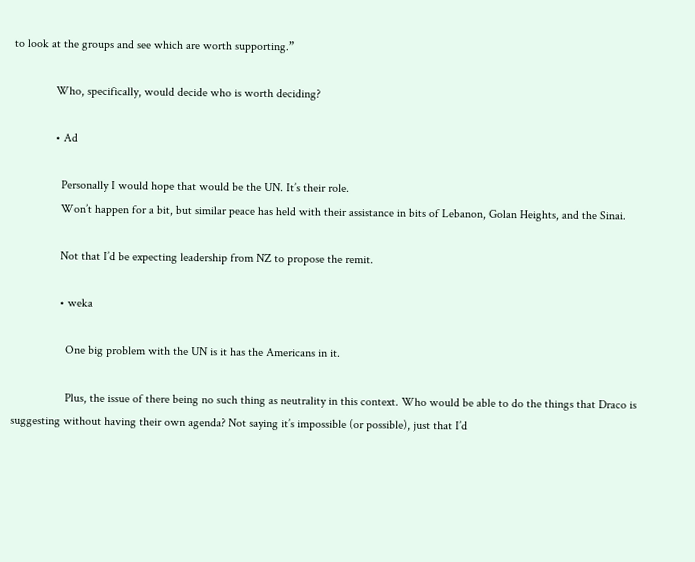to look at the groups and see which are worth supporting.”

              Who, specifically, would decide who is worth deciding?

              • Ad

                Personally I would hope that would be the UN. It’s their role.
                Won’t happen for a bit, but similar peace has held with their assistance in bits of Lebanon, Golan Heights, and the Sinai.

                Not that I’d be expecting leadership from NZ to propose the remit.

                • weka

                  One big problem with the UN is it has the Americans in it.

                  Plus, the issue of there being no such thing as neutrality in this context. Who would be able to do the things that Draco is suggesting without having their own agenda? Not saying it’s impossible (or possible), just that I’d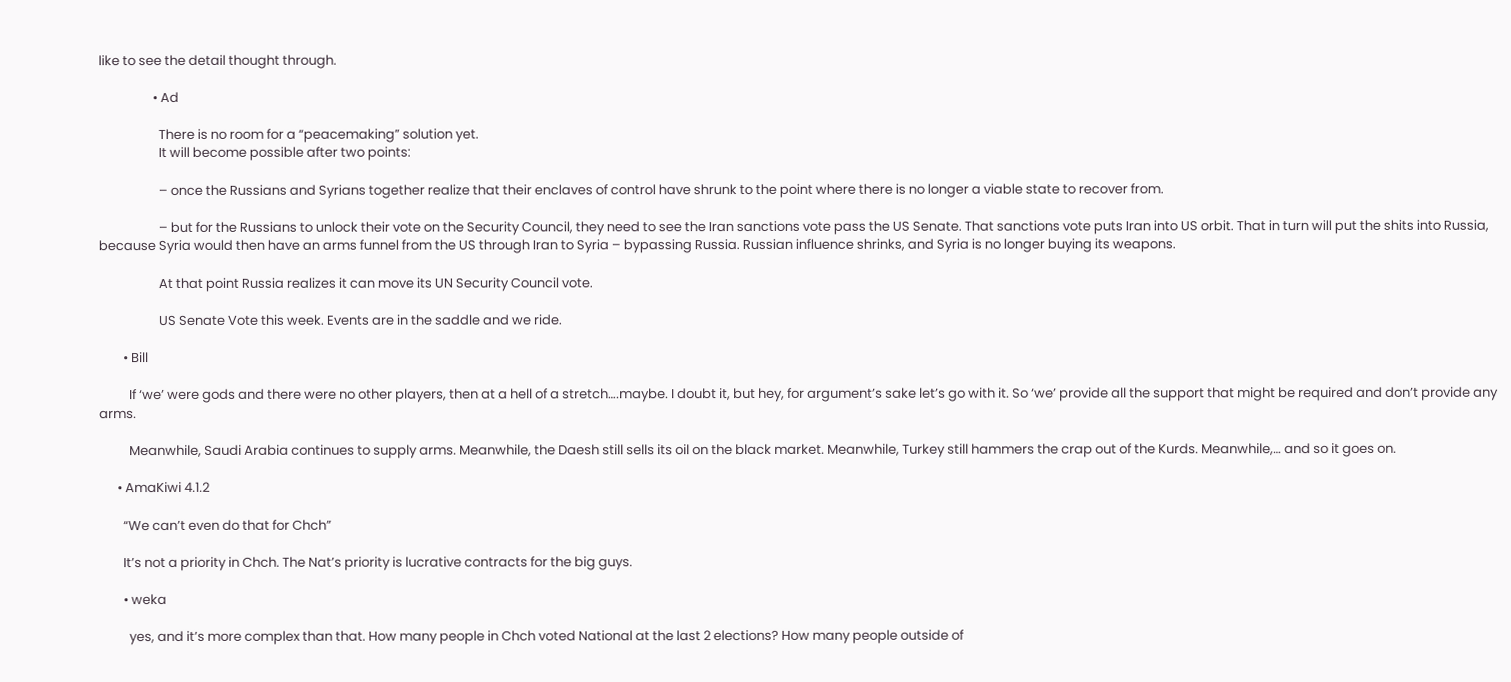like to see the detail thought through.

                  • Ad

                    There is no room for a “peacemaking” solution yet.
                    It will become possible after two points:

                    – once the Russians and Syrians together realize that their enclaves of control have shrunk to the point where there is no longer a viable state to recover from.

                    – but for the Russians to unlock their vote on the Security Council, they need to see the Iran sanctions vote pass the US Senate. That sanctions vote puts Iran into US orbit. That in turn will put the shits into Russia, because Syria would then have an arms funnel from the US through Iran to Syria – bypassing Russia. Russian influence shrinks, and Syria is no longer buying its weapons.

                    At that point Russia realizes it can move its UN Security Council vote.

                    US Senate Vote this week. Events are in the saddle and we ride.

        • Bill

          If ‘we’ were gods and there were no other players, then at a hell of a stretch….maybe. I doubt it, but hey, for argument’s sake let’s go with it. So ‘we’ provide all the support that might be required and don’t provide any arms.

          Meanwhile, Saudi Arabia continues to supply arms. Meanwhile, the Daesh still sells its oil on the black market. Meanwhile, Turkey still hammers the crap out of the Kurds. Meanwhile,… and so it goes on.

      • AmaKiwi 4.1.2

        “We can’t even do that for Chch”

        It’s not a priority in Chch. The Nat’s priority is lucrative contracts for the big guys.

        • weka

          yes, and it’s more complex than that. How many people in Chch voted National at the last 2 elections? How many people outside of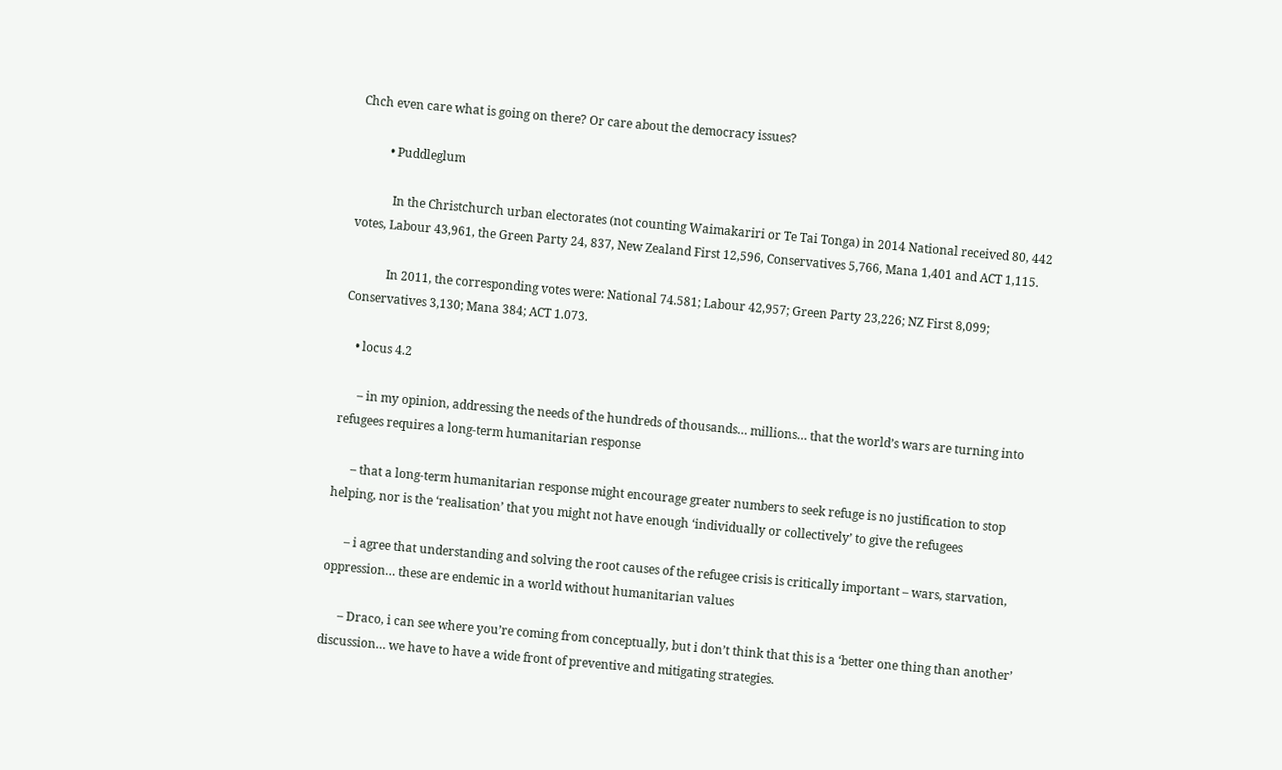Chch even care what is going on there? Or care about the democracy issues?

          • Puddleglum

            In the Christchurch urban electorates (not counting Waimakariri or Te Tai Tonga) in 2014 National received 80, 442 votes, Labour 43,961, the Green Party 24, 837, New Zealand First 12,596, Conservatives 5,766, Mana 1,401 and ACT 1,115.

            In 2011, the corresponding votes were: National 74.581; Labour 42,957; Green Party 23,226; NZ First 8,099; Conservatives 3,130; Mana 384; ACT 1.073.

    • locus 4.2

      – in my opinion, addressing the needs of the hundreds of thousands… millions… that the world’s wars are turning into refugees requires a long-term humanitarian response

      – that a long-term humanitarian response might encourage greater numbers to seek refuge is no justification to stop helping, nor is the ‘realisation’ that you might not have enough ‘individually or collectively’ to give the refugees

      – i agree that understanding and solving the root causes of the refugee crisis is critically important – wars, starvation, oppression… these are endemic in a world without humanitarian values

      – Draco, i can see where you’re coming from conceptually, but i don’t think that this is a ‘better one thing than another’ discussion… we have to have a wide front of preventive and mitigating strategies.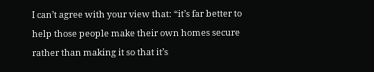I can’t agree with your view that: “it’s far better to help those people make their own homes secure rather than making it so that it’s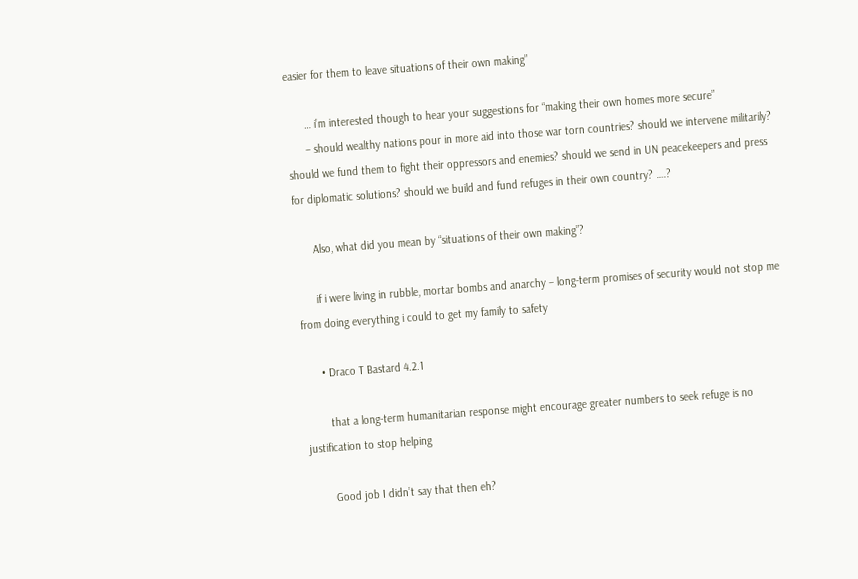easier for them to leave situations of their own making”

      … i’m interested though to hear your suggestions for “making their own homes more secure”
      – should wealthy nations pour in more aid into those war torn countries? should we intervene militarily? should we fund them to fight their oppressors and enemies? should we send in UN peacekeepers and press for diplomatic solutions? should we build and fund refuges in their own country? ….?

      Also, what did you mean by “situations of their own making”?

      if i were living in rubble, mortar bombs and anarchy – long-term promises of security would not stop me from doing everything i could to get my family to safety

      • Draco T Bastard 4.2.1

        that a long-term humanitarian response might encourage greater numbers to seek refuge is no justification to stop helping

        Good job I didn’t say that then eh?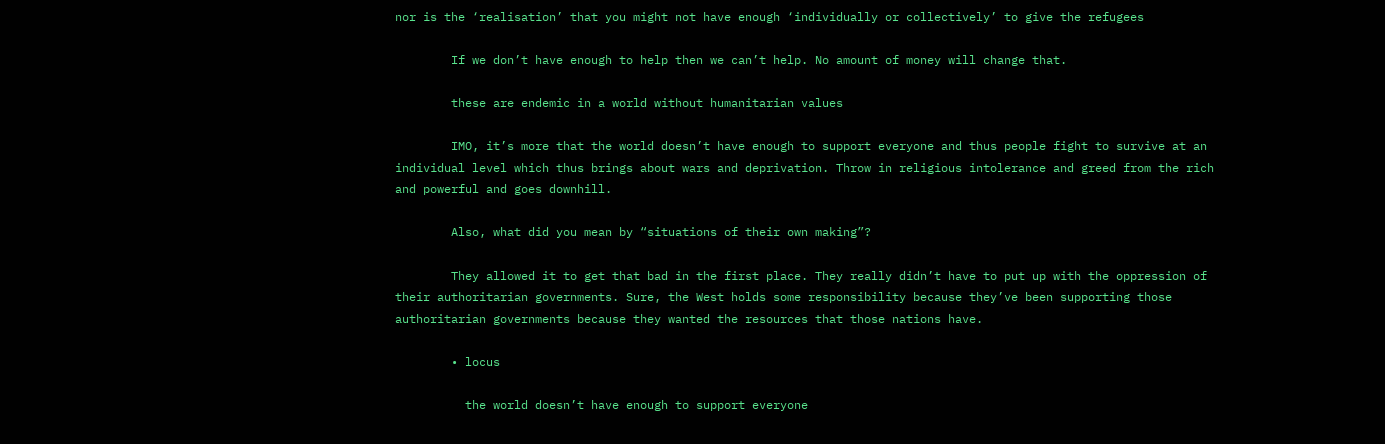nor is the ‘realisation’ that you might not have enough ‘individually or collectively’ to give the refugees

        If we don’t have enough to help then we can’t help. No amount of money will change that.

        these are endemic in a world without humanitarian values

        IMO, it’s more that the world doesn’t have enough to support everyone and thus people fight to survive at an individual level which thus brings about wars and deprivation. Throw in religious intolerance and greed from the rich and powerful and goes downhill.

        Also, what did you mean by “situations of their own making”?

        They allowed it to get that bad in the first place. They really didn’t have to put up with the oppression of their authoritarian governments. Sure, the West holds some responsibility because they’ve been supporting those authoritarian governments because they wanted the resources that those nations have.

        • locus

          the world doesn’t have enough to support everyone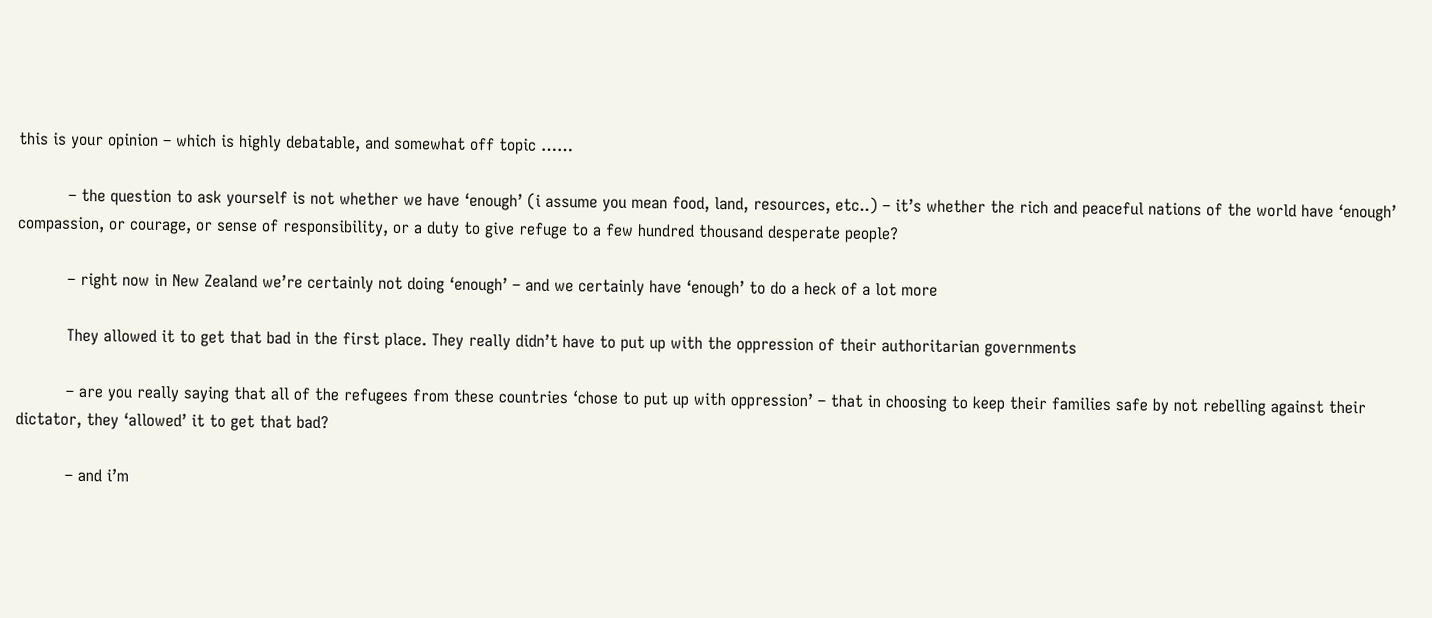this is your opinion – which is highly debatable, and somewhat off topic ……

          – the question to ask yourself is not whether we have ‘enough’ (i assume you mean food, land, resources, etc..) – it’s whether the rich and peaceful nations of the world have ‘enough’ compassion, or courage, or sense of responsibility, or a duty to give refuge to a few hundred thousand desperate people?

          – right now in New Zealand we’re certainly not doing ‘enough’ – and we certainly have ‘enough’ to do a heck of a lot more

          They allowed it to get that bad in the first place. They really didn’t have to put up with the oppression of their authoritarian governments

          – are you really saying that all of the refugees from these countries ‘chose to put up with oppression’ – that in choosing to keep their families safe by not rebelling against their dictator, they ‘allowed’ it to get that bad?

          – and i’m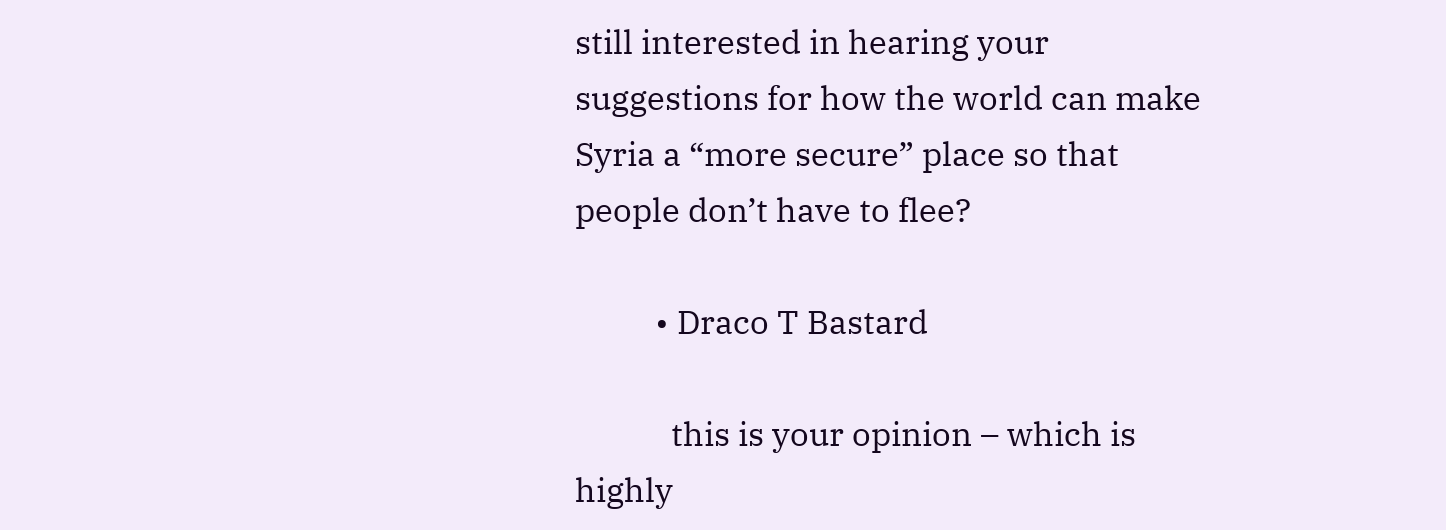still interested in hearing your suggestions for how the world can make Syria a “more secure” place so that people don’t have to flee?

          • Draco T Bastard

            this is your opinion – which is highly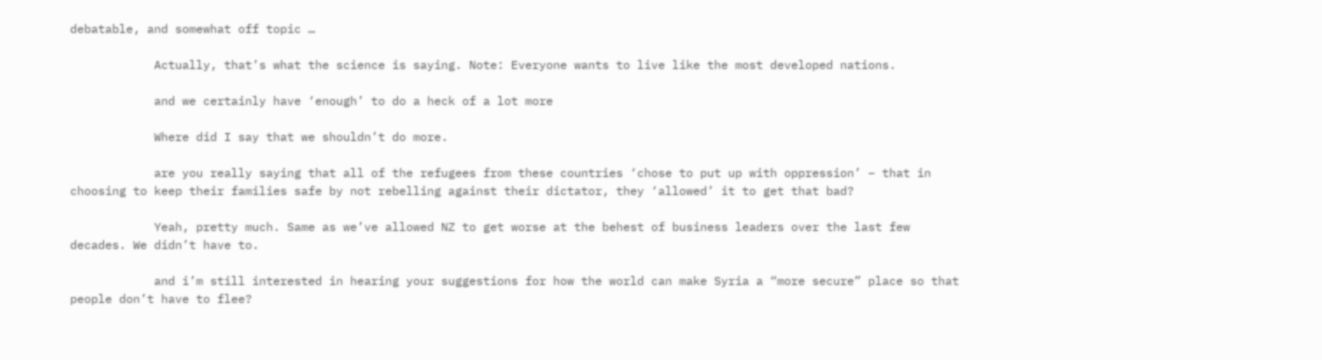debatable, and somewhat off topic …

            Actually, that’s what the science is saying. Note: Everyone wants to live like the most developed nations.

            and we certainly have ‘enough’ to do a heck of a lot more

            Where did I say that we shouldn’t do more.

            are you really saying that all of the refugees from these countries ‘chose to put up with oppression’ – that in choosing to keep their families safe by not rebelling against their dictator, they ‘allowed’ it to get that bad?

            Yeah, pretty much. Same as we’ve allowed NZ to get worse at the behest of business leaders over the last few decades. We didn’t have to.

            and i’m still interested in hearing your suggestions for how the world can make Syria a “more secure” place so that people don’t have to flee?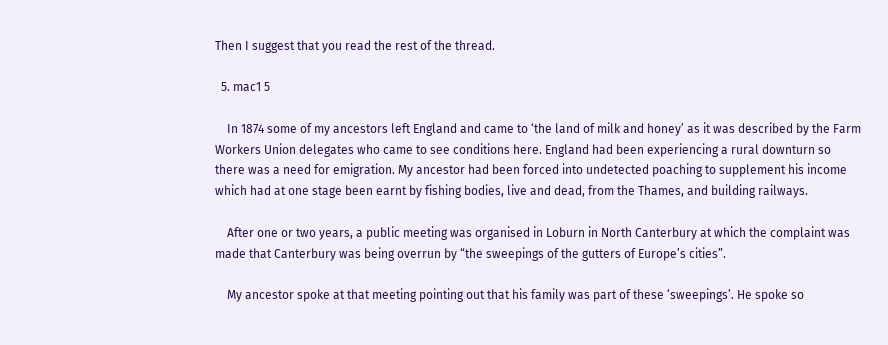Then I suggest that you read the rest of the thread.

  5. mac1 5

    In 1874 some of my ancestors left England and came to ‘the land of milk and honey’ as it was described by the Farm Workers Union delegates who came to see conditions here. England had been experiencing a rural downturn so there was a need for emigration. My ancestor had been forced into undetected poaching to supplement his income which had at one stage been earnt by fishing bodies, live and dead, from the Thames, and building railways.

    After one or two years, a public meeting was organised in Loburn in North Canterbury at which the complaint was made that Canterbury was being overrun by “the sweepings of the gutters of Europe’s cities”.

    My ancestor spoke at that meeting pointing out that his family was part of these ‘sweepings’. He spoke so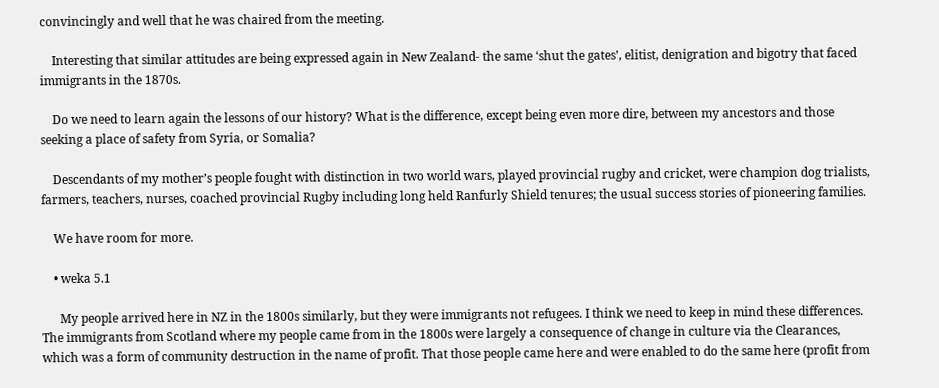convincingly and well that he was chaired from the meeting.

    Interesting that similar attitudes are being expressed again in New Zealand- the same ‘shut the gates’, elitist, denigration and bigotry that faced immigrants in the 1870s.

    Do we need to learn again the lessons of our history? What is the difference, except being even more dire, between my ancestors and those seeking a place of safety from Syria, or Somalia?

    Descendants of my mother’s people fought with distinction in two world wars, played provincial rugby and cricket, were champion dog trialists, farmers, teachers, nurses, coached provincial Rugby including long held Ranfurly Shield tenures; the usual success stories of pioneering families.

    We have room for more.

    • weka 5.1

      My people arrived here in NZ in the 1800s similarly, but they were immigrants not refugees. I think we need to keep in mind these differences. The immigrants from Scotland where my people came from in the 1800s were largely a consequence of change in culture via the Clearances, which was a form of community destruction in the name of profit. That those people came here and were enabled to do the same here (profit from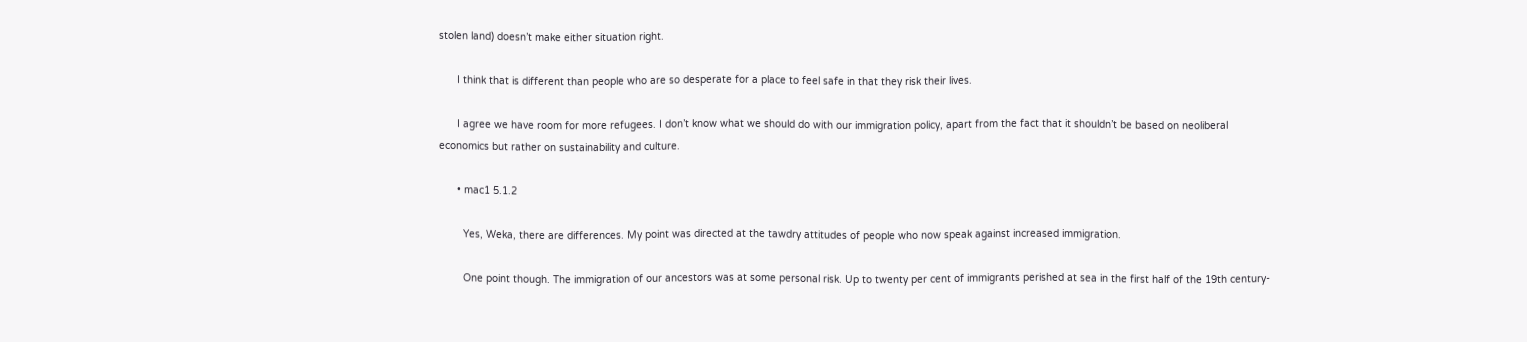stolen land) doesn’t make either situation right.

      I think that is different than people who are so desperate for a place to feel safe in that they risk their lives.

      I agree we have room for more refugees. I don’t know what we should do with our immigration policy, apart from the fact that it shouldn’t be based on neoliberal economics but rather on sustainability and culture.

      • mac1 5.1.2

        Yes, Weka, there are differences. My point was directed at the tawdry attitudes of people who now speak against increased immigration.

        One point though. The immigration of our ancestors was at some personal risk. Up to twenty per cent of immigrants perished at sea in the first half of the 19th century-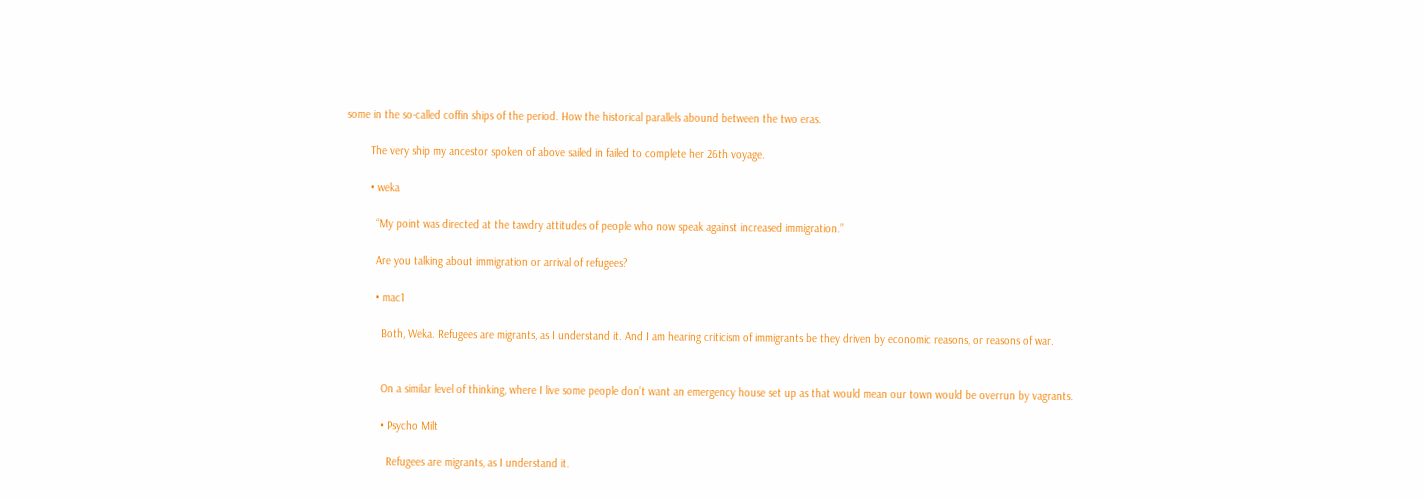some in the so-called coffin ships of the period. How the historical parallels abound between the two eras.

        The very ship my ancestor spoken of above sailed in failed to complete her 26th voyage.

        • weka

          “My point was directed at the tawdry attitudes of people who now speak against increased immigration.”

          Are you talking about immigration or arrival of refugees?

          • mac1

            Both, Weka. Refugees are migrants, as I understand it. And I am hearing criticism of immigrants be they driven by economic reasons, or reasons of war.


            On a similar level of thinking, where I live some people don’t want an emergency house set up as that would mean our town would be overrun by vagrants.

            • Psycho Milt

              Refugees are migrants, as I understand it.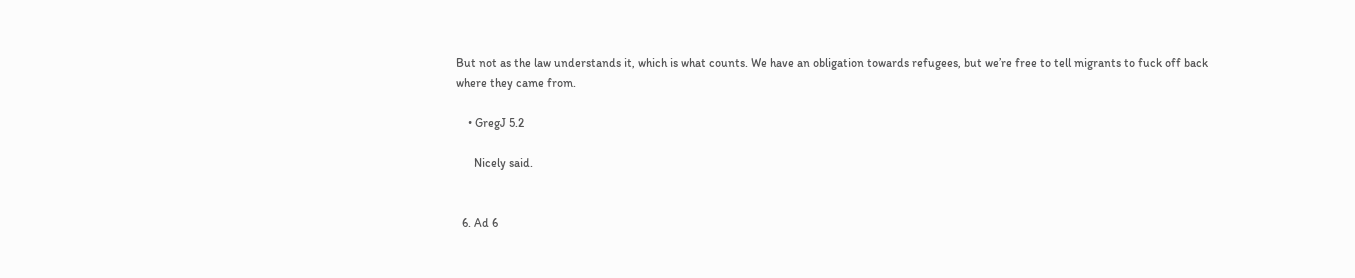But not as the law understands it, which is what counts. We have an obligation towards refugees, but we’re free to tell migrants to fuck off back where they came from.

    • GregJ 5.2

      Nicely said.


  6. Ad 6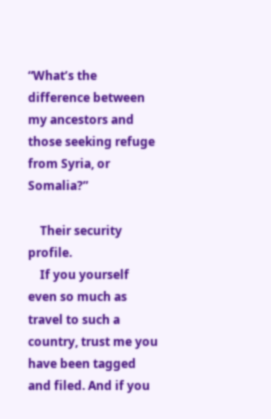“What’s the difference between my ancestors and those seeking refuge from Syria, or Somalia?”

    Their security profile.
    If you yourself even so much as travel to such a country, trust me you have been tagged and filed. And if you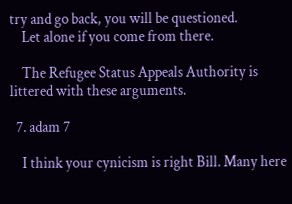try and go back, you will be questioned.
    Let alone if you come from there.

    The Refugee Status Appeals Authority is littered with these arguments.

  7. adam 7

    I think your cynicism is right Bill. Many here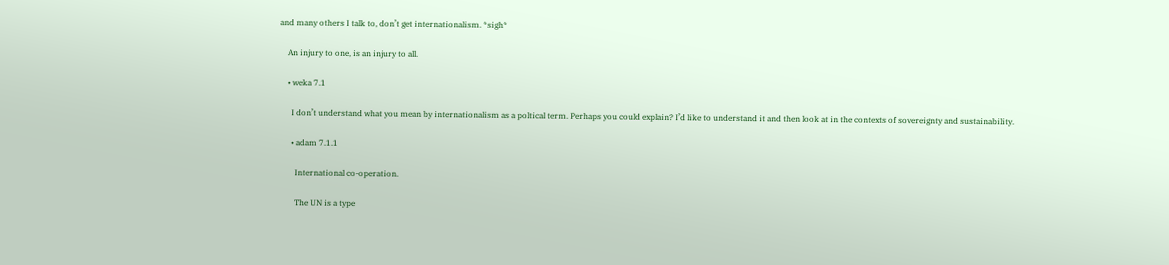and many others I talk to, don’t get internationalism. *sigh*

    An injury to one, is an injury to all.

    • weka 7.1

      I don’t understand what you mean by internationalism as a poltical term. Perhaps you could explain? I’d like to understand it and then look at in the contexts of sovereignty and sustainability.

      • adam 7.1.1

        International co-operation.

        The UN is a type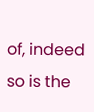of, indeed so is the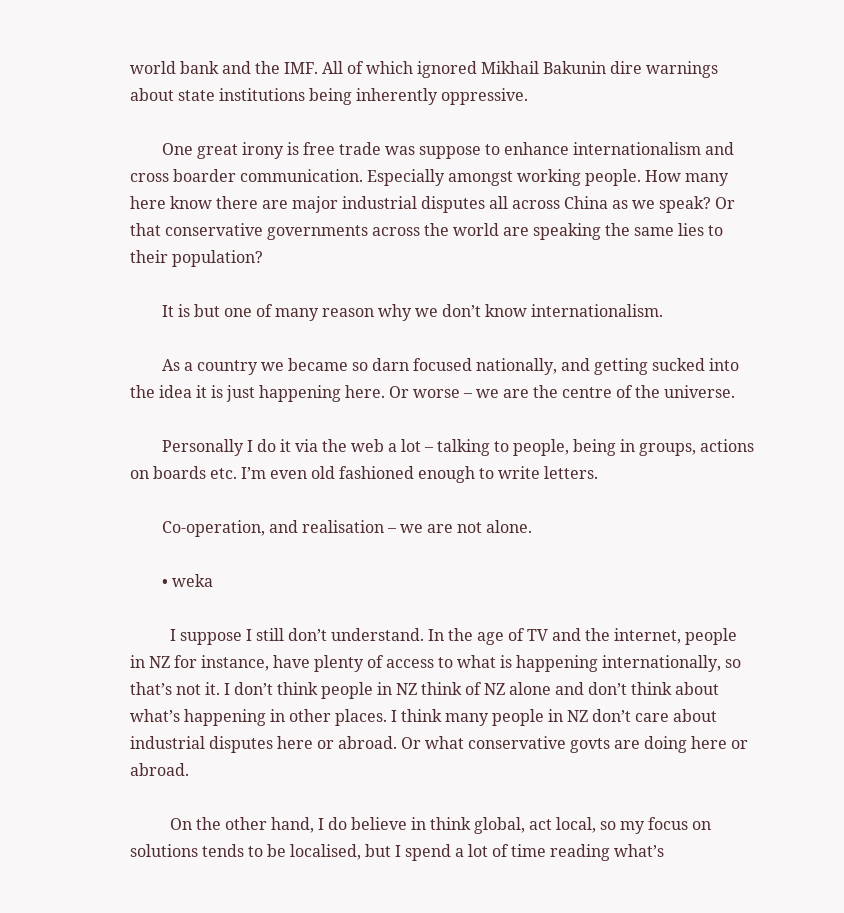world bank and the IMF. All of which ignored Mikhail Bakunin dire warnings about state institutions being inherently oppressive.

        One great irony is free trade was suppose to enhance internationalism and cross boarder communication. Especially amongst working people. How many here know there are major industrial disputes all across China as we speak? Or that conservative governments across the world are speaking the same lies to their population?

        It is but one of many reason why we don’t know internationalism.

        As a country we became so darn focused nationally, and getting sucked into the idea it is just happening here. Or worse – we are the centre of the universe.

        Personally I do it via the web a lot – talking to people, being in groups, actions on boards etc. I’m even old fashioned enough to write letters.

        Co-operation, and realisation – we are not alone.

        • weka

          I suppose I still don’t understand. In the age of TV and the internet, people in NZ for instance, have plenty of access to what is happening internationally, so that’s not it. I don’t think people in NZ think of NZ alone and don’t think about what’s happening in other places. I think many people in NZ don’t care about industrial disputes here or abroad. Or what conservative govts are doing here or abroad.

          On the other hand, I do believe in think global, act local, so my focus on solutions tends to be localised, but I spend a lot of time reading what’s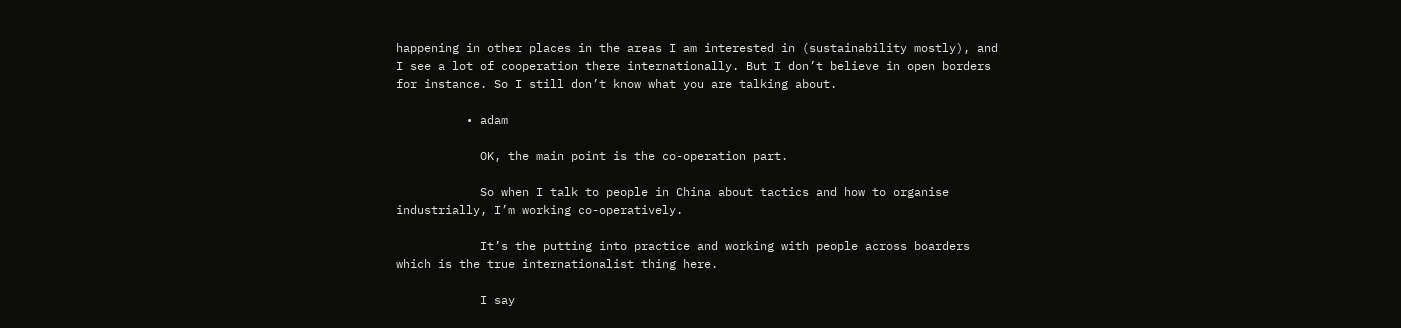happening in other places in the areas I am interested in (sustainability mostly), and I see a lot of cooperation there internationally. But I don’t believe in open borders for instance. So I still don’t know what you are talking about.

          • adam

            OK, the main point is the co-operation part.

            So when I talk to people in China about tactics and how to organise industrially, I’m working co-operatively.

            It’s the putting into practice and working with people across boarders which is the true internationalist thing here.

            I say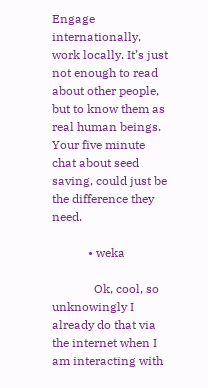Engage internationally, work locally. It’s just not enough to read about other people, but to know them as real human beings. Your five minute chat about seed saving, could just be the difference they need.

            • weka

              Ok, cool, so unknowingly I already do that via the internet when I am interacting with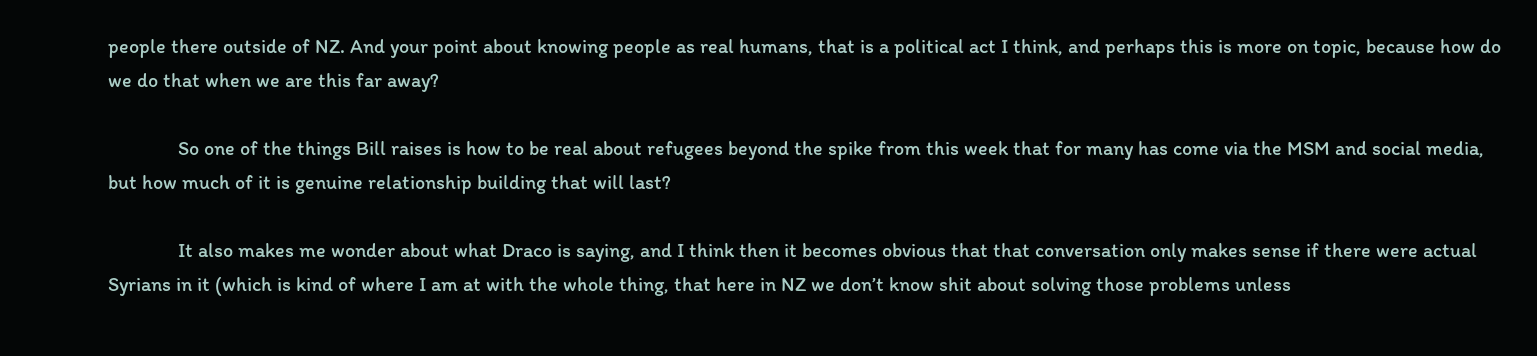people there outside of NZ. And your point about knowing people as real humans, that is a political act I think, and perhaps this is more on topic, because how do we do that when we are this far away?

              So one of the things Bill raises is how to be real about refugees beyond the spike from this week that for many has come via the MSM and social media, but how much of it is genuine relationship building that will last?

              It also makes me wonder about what Draco is saying, and I think then it becomes obvious that that conversation only makes sense if there were actual Syrians in it (which is kind of where I am at with the whole thing, that here in NZ we don’t know shit about solving those problems unless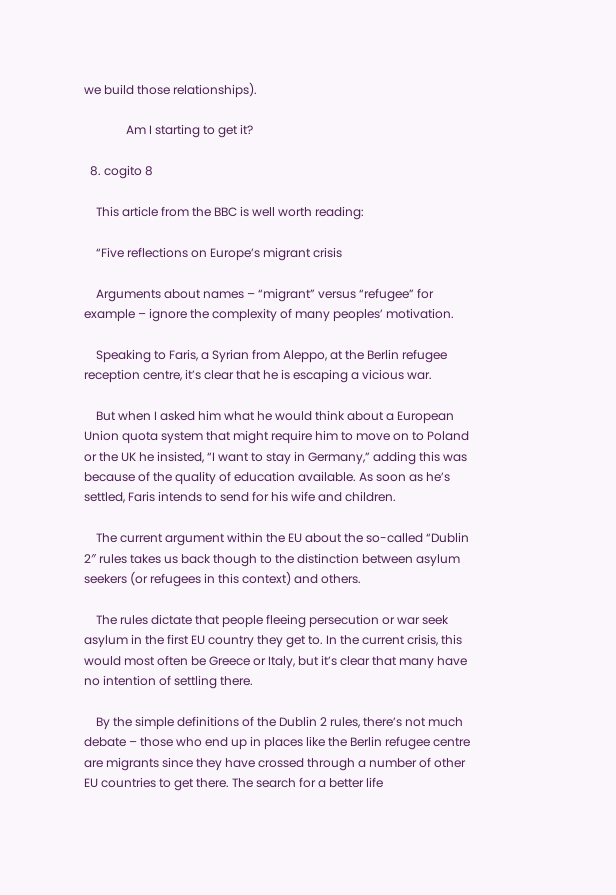we build those relationships).

              Am I starting to get it?

  8. cogito 8

    This article from the BBC is well worth reading:

    “Five reflections on Europe’s migrant crisis

    Arguments about names – “migrant” versus “refugee” for example – ignore the complexity of many peoples’ motivation.

    Speaking to Faris, a Syrian from Aleppo, at the Berlin refugee reception centre, it’s clear that he is escaping a vicious war.

    But when I asked him what he would think about a European Union quota system that might require him to move on to Poland or the UK he insisted, “I want to stay in Germany,” adding this was because of the quality of education available. As soon as he’s settled, Faris intends to send for his wife and children.

    The current argument within the EU about the so-called “Dublin 2″ rules takes us back though to the distinction between asylum seekers (or refugees in this context) and others.

    The rules dictate that people fleeing persecution or war seek asylum in the first EU country they get to. In the current crisis, this would most often be Greece or Italy, but it’s clear that many have no intention of settling there.

    By the simple definitions of the Dublin 2 rules, there’s not much debate – those who end up in places like the Berlin refugee centre are migrants since they have crossed through a number of other EU countries to get there. The search for a better life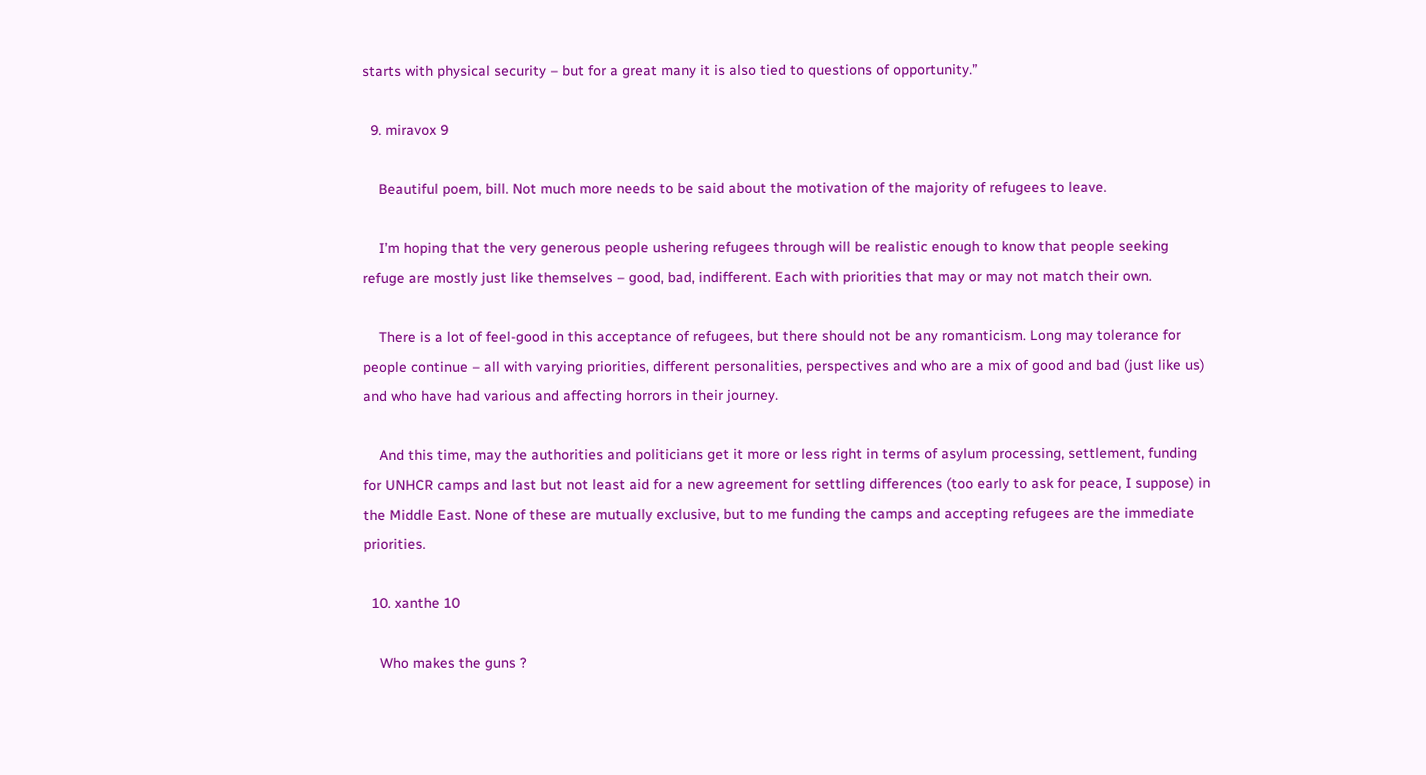starts with physical security – but for a great many it is also tied to questions of opportunity.”

  9. miravox 9

    Beautiful poem, bill. Not much more needs to be said about the motivation of the majority of refugees to leave.

    I’m hoping that the very generous people ushering refugees through will be realistic enough to know that people seeking refuge are mostly just like themselves – good, bad, indifferent. Each with priorities that may or may not match their own.

    There is a lot of feel-good in this acceptance of refugees, but there should not be any romanticism. Long may tolerance for people continue – all with varying priorities, different personalities, perspectives and who are a mix of good and bad (just like us) and who have had various and affecting horrors in their journey.

    And this time, may the authorities and politicians get it more or less right in terms of asylum processing, settlement, funding for UNHCR camps and last but not least aid for a new agreement for settling differences (too early to ask for peace, I suppose) in the Middle East. None of these are mutually exclusive, but to me funding the camps and accepting refugees are the immediate priorities.

  10. xanthe 10

    Who makes the guns ?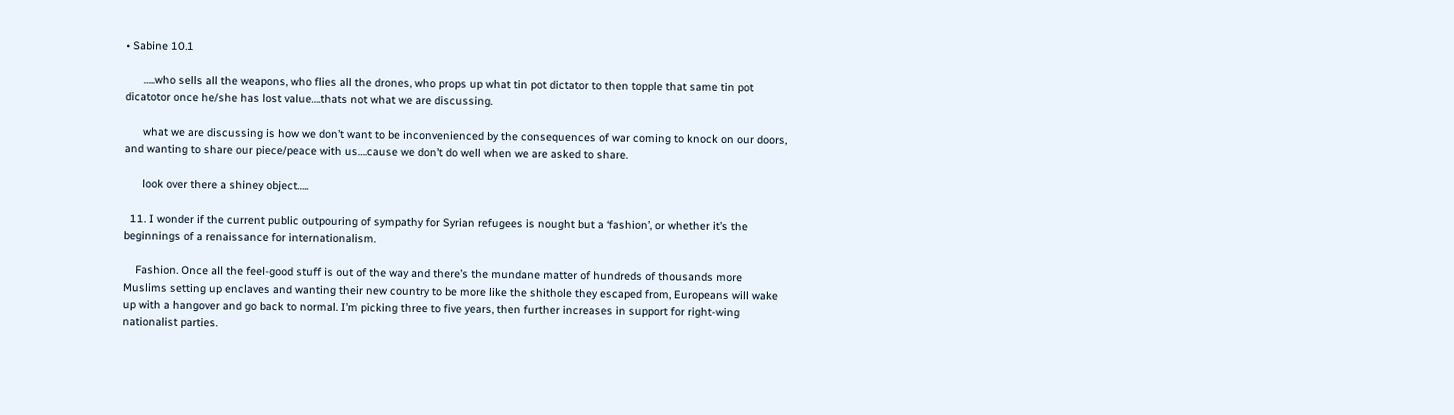• Sabine 10.1

      …..who sells all the weapons, who flies all the drones, who props up what tin pot dictator to then topple that same tin pot dicatotor once he/she has lost value….thats not what we are discussing.

      what we are discussing is how we don’t want to be inconvenienced by the consequences of war coming to knock on our doors, and wanting to share our piece/peace with us….cause we don’t do well when we are asked to share.

      look over there a shiney object…..

  11. I wonder if the current public outpouring of sympathy for Syrian refugees is nought but a ‘fashion’, or whether it’s the beginnings of a renaissance for internationalism.

    Fashion. Once all the feel-good stuff is out of the way and there’s the mundane matter of hundreds of thousands more Muslims setting up enclaves and wanting their new country to be more like the shithole they escaped from, Europeans will wake up with a hangover and go back to normal. I’m picking three to five years, then further increases in support for right-wing nationalist parties.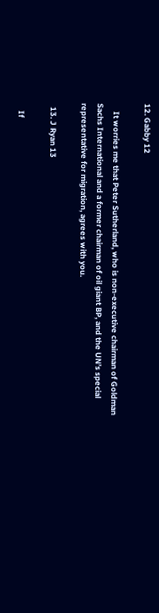12. Gabby 12

    It worries me that Peter Sutherland, who is non-executive chairman of Goldman Sachs International and a former chairman of oil giant BP, and the UN’s special representative for migration, agrees with you.

  13. J Ryan 13

    If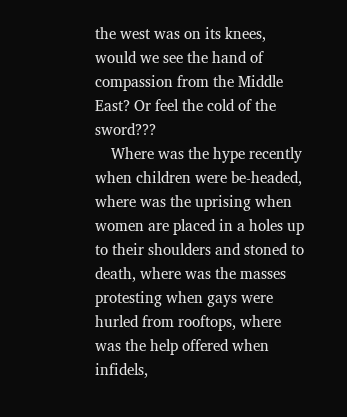the west was on its knees, would we see the hand of compassion from the Middle East? Or feel the cold of the sword???
    Where was the hype recently when children were be-headed, where was the uprising when women are placed in a holes up to their shoulders and stoned to death, where was the masses protesting when gays were hurled from rooftops, where was the help offered when infidels,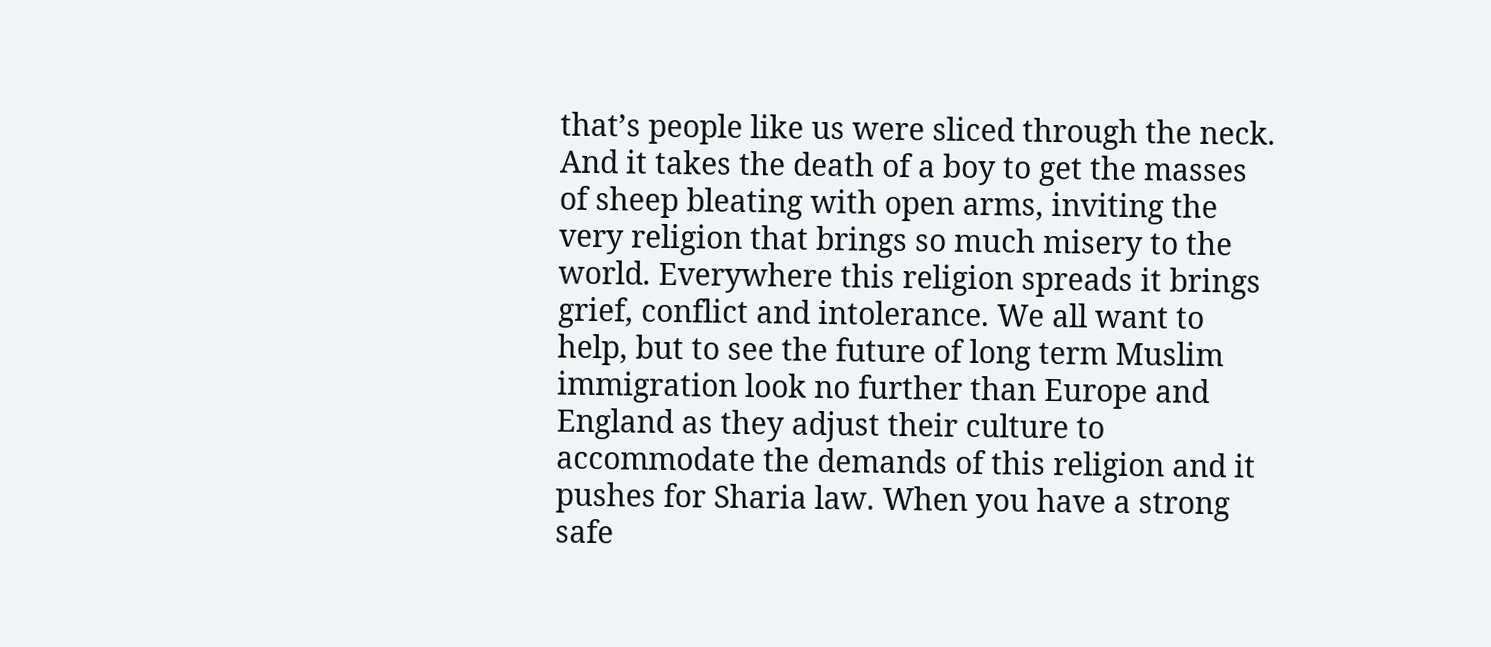that’s people like us were sliced through the neck. And it takes the death of a boy to get the masses of sheep bleating with open arms, inviting the very religion that brings so much misery to the world. Everywhere this religion spreads it brings grief, conflict and intolerance. We all want to help, but to see the future of long term Muslim immigration look no further than Europe and England as they adjust their culture to accommodate the demands of this religion and it pushes for Sharia law. When you have a strong safe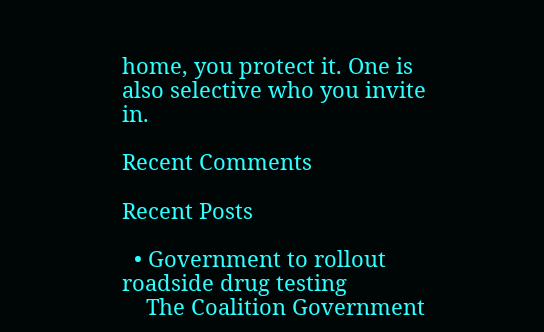home, you protect it. One is also selective who you invite in.

Recent Comments

Recent Posts

  • Government to rollout roadside drug testing
    The Coalition Government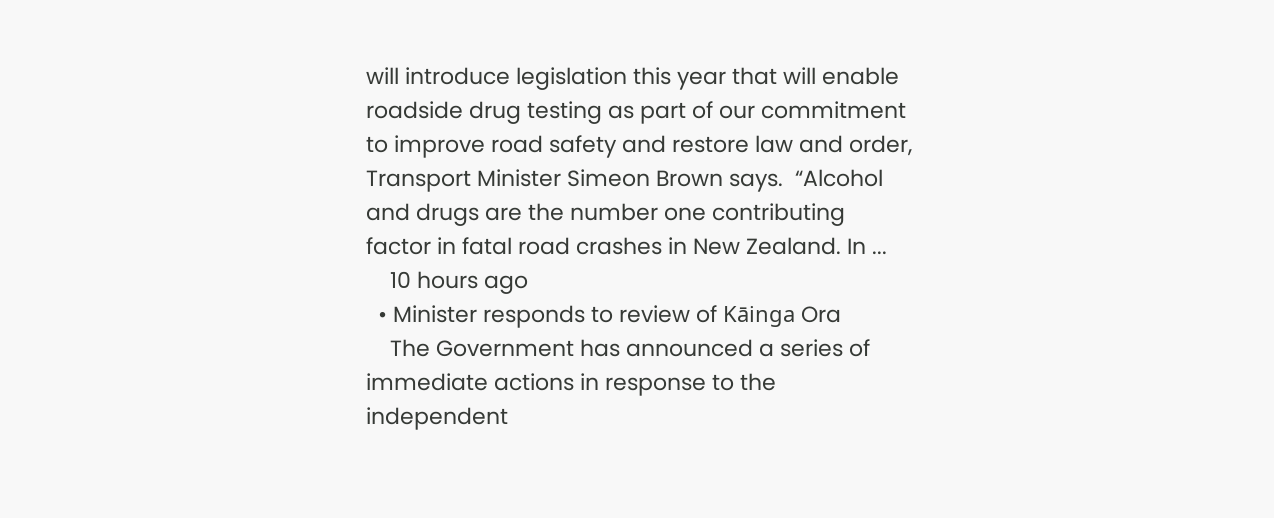will introduce legislation this year that will enable roadside drug testing as part of our commitment to improve road safety and restore law and order, Transport Minister Simeon Brown says.  “Alcohol and drugs are the number one contributing factor in fatal road crashes in New Zealand. In ...
    10 hours ago
  • Minister responds to review of Kāinga Ora
    The Government has announced a series of immediate actions in response to the independent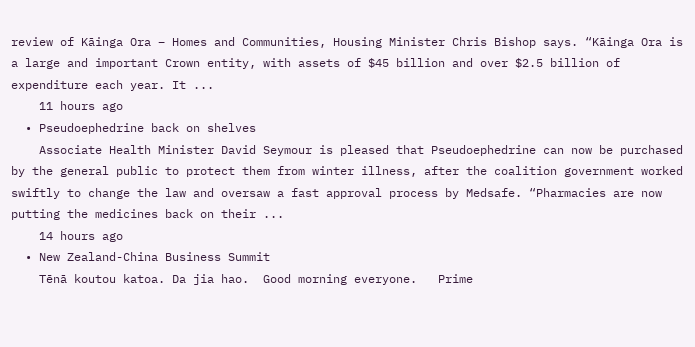review of Kāinga Ora – Homes and Communities, Housing Minister Chris Bishop says. “Kāinga Ora is a large and important Crown entity, with assets of $45 billion and over $2.5 billion of expenditure each year. It ...
    11 hours ago
  • Pseudoephedrine back on shelves
    Associate Health Minister David Seymour is pleased that Pseudoephedrine can now be purchased by the general public to protect them from winter illness, after the coalition government worked swiftly to change the law and oversaw a fast approval process by Medsafe. “Pharmacies are now putting the medicines back on their ...
    14 hours ago
  • New Zealand-China Business Summit
    Tēnā koutou katoa. Da jia hao.  Good morning everyone.   Prime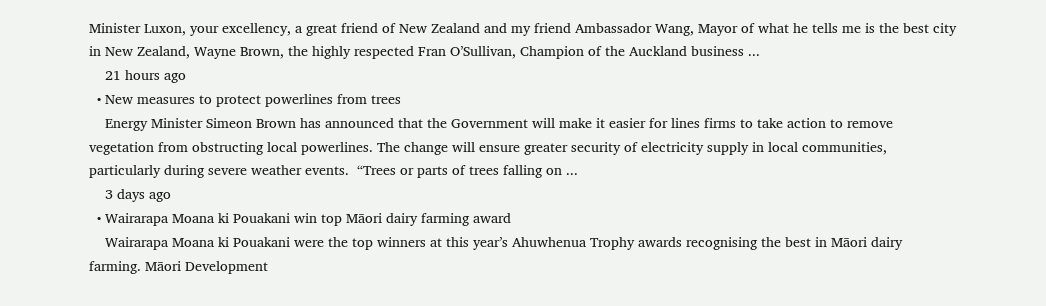Minister Luxon, your excellency, a great friend of New Zealand and my friend Ambassador Wang, Mayor of what he tells me is the best city in New Zealand, Wayne Brown, the highly respected Fran O’Sullivan, Champion of the Auckland business ...
    21 hours ago
  • New measures to protect powerlines from trees
    Energy Minister Simeon Brown has announced that the Government will make it easier for lines firms to take action to remove vegetation from obstructing local powerlines. The change will ensure greater security of electricity supply in local communities, particularly during severe weather events.  “Trees or parts of trees falling on ...
    3 days ago
  • Wairarapa Moana ki Pouakani win top Māori dairy farming award
    Wairarapa Moana ki Pouakani were the top winners at this year’s Ahuwhenua Trophy awards recognising the best in Māori dairy farming. Māori Development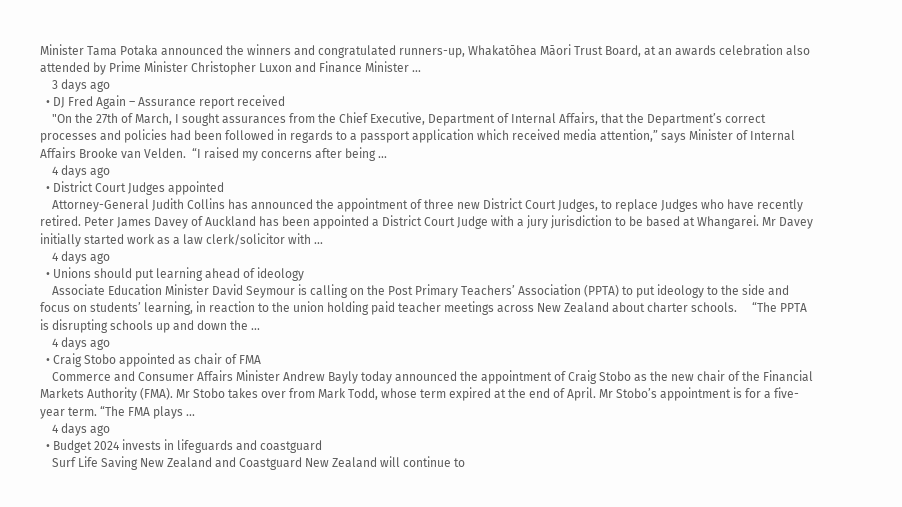Minister Tama Potaka announced the winners and congratulated runners-up, Whakatōhea Māori Trust Board, at an awards celebration also attended by Prime Minister Christopher Luxon and Finance Minister ...
    3 days ago
  • DJ Fred Again – Assurance report received
    "On the 27th of March, I sought assurances from the Chief Executive, Department of Internal Affairs, that the Department’s correct processes and policies had been followed in regards to a passport application which received media attention,” says Minister of Internal Affairs Brooke van Velden.  “I raised my concerns after being ...
    4 days ago
  • District Court Judges appointed
    Attorney-General Judith Collins has announced the appointment of three new District Court Judges, to replace Judges who have recently retired. Peter James Davey of Auckland has been appointed a District Court Judge with a jury jurisdiction to be based at Whangarei. Mr Davey initially started work as a law clerk/solicitor with ...
    4 days ago
  • Unions should put learning ahead of ideology
    Associate Education Minister David Seymour is calling on the Post Primary Teachers’ Association (PPTA) to put ideology to the side and focus on students’ learning, in reaction to the union holding paid teacher meetings across New Zealand about charter schools.     “The PPTA is disrupting schools up and down the ...
    4 days ago
  • Craig Stobo appointed as chair of FMA
    Commerce and Consumer Affairs Minister Andrew Bayly today announced the appointment of Craig Stobo as the new chair of the Financial Markets Authority (FMA). Mr Stobo takes over from Mark Todd, whose term expired at the end of April. Mr Stobo’s appointment is for a five-year term. “The FMA plays ...
    4 days ago
  • Budget 2024 invests in lifeguards and coastguard
    Surf Life Saving New Zealand and Coastguard New Zealand will continue to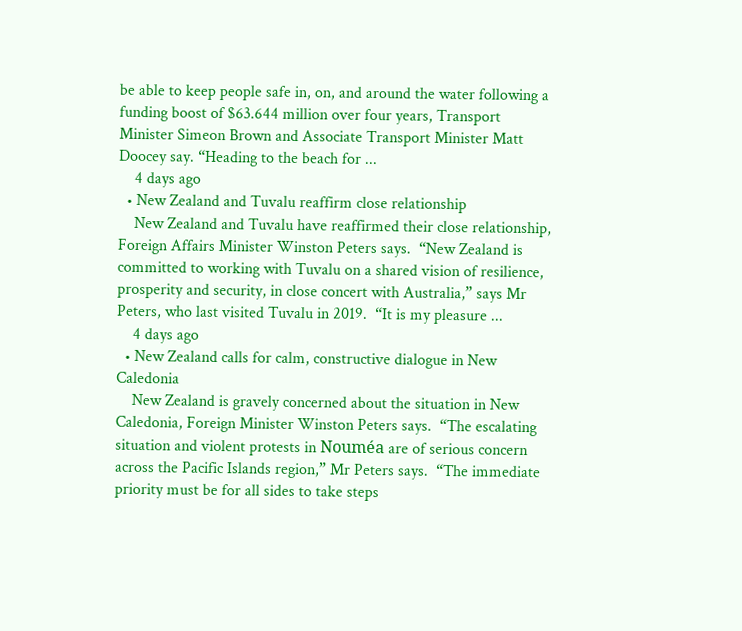be able to keep people safe in, on, and around the water following a funding boost of $63.644 million over four years, Transport Minister Simeon Brown and Associate Transport Minister Matt Doocey say. “Heading to the beach for ...
    4 days ago
  • New Zealand and Tuvalu reaffirm close relationship
    New Zealand and Tuvalu have reaffirmed their close relationship, Foreign Affairs Minister Winston Peters says.  “New Zealand is committed to working with Tuvalu on a shared vision of resilience, prosperity and security, in close concert with Australia,” says Mr Peters, who last visited Tuvalu in 2019.  “It is my pleasure ...
    4 days ago
  • New Zealand calls for calm, constructive dialogue in New Caledonia
    New Zealand is gravely concerned about the situation in New Caledonia, Foreign Minister Winston Peters says.  “The escalating situation and violent protests in Nouméa are of serious concern across the Pacific Islands region,” Mr Peters says.  “The immediate priority must be for all sides to take steps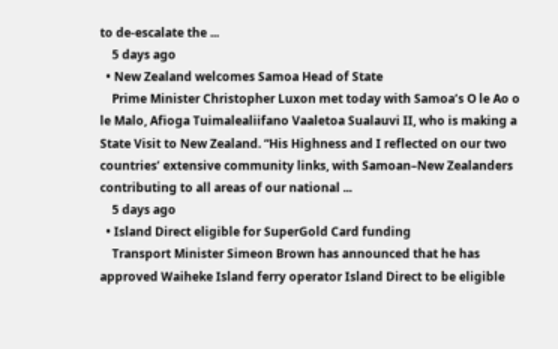to de-escalate the ...
    5 days ago
  • New Zealand welcomes Samoa Head of State
    Prime Minister Christopher Luxon met today with Samoa’s O le Ao o le Malo, Afioga Tuimalealiifano Vaaletoa Sualauvi II, who is making a State Visit to New Zealand. “His Highness and I reflected on our two countries’ extensive community links, with Samoan–New Zealanders contributing to all areas of our national ...
    5 days ago
  • Island Direct eligible for SuperGold Card funding
    Transport Minister Simeon Brown has announced that he has approved Waiheke Island ferry operator Island Direct to be eligible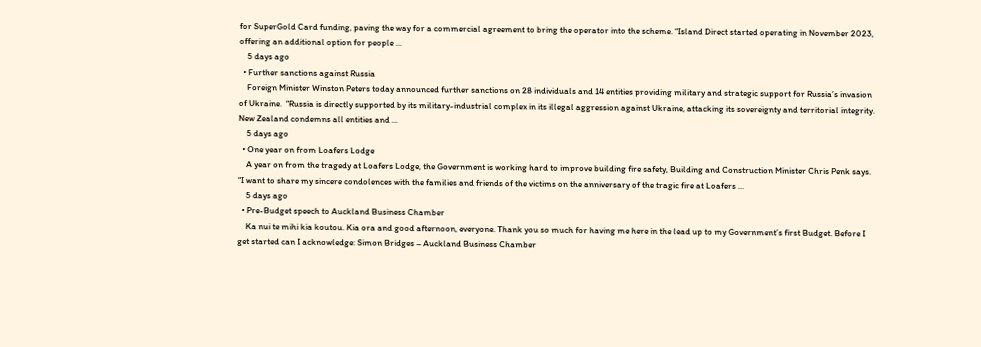for SuperGold Card funding, paving the way for a commercial agreement to bring the operator into the scheme. “Island Direct started operating in November 2023, offering an additional option for people ...
    5 days ago
  • Further sanctions against Russia
    Foreign Minister Winston Peters today announced further sanctions on 28 individuals and 14 entities providing military and strategic support for Russia’s invasion of Ukraine.  “Russia is directly supported by its military-industrial complex in its illegal aggression against Ukraine, attacking its sovereignty and territorial integrity. New Zealand condemns all entities and ...
    5 days ago
  • One year on from Loafers Lodge
    A year on from the tragedy at Loafers Lodge, the Government is working hard to improve building fire safety, Building and Construction Minister Chris Penk says. “I want to share my sincere condolences with the families and friends of the victims on the anniversary of the tragic fire at Loafers ...
    5 days ago
  • Pre-Budget speech to Auckland Business Chamber
    Ka nui te mihi kia koutou. Kia ora and good afternoon, everyone. Thank you so much for having me here in the lead up to my Government’s first Budget. Before I get started can I acknowledge: Simon Bridges – Auckland Business Chamber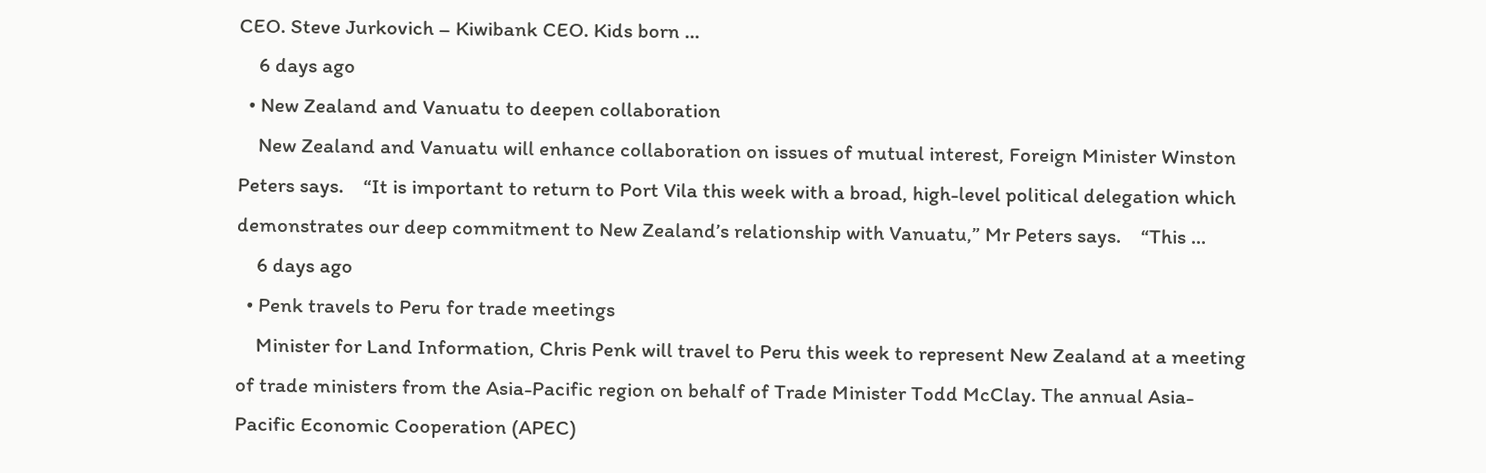CEO. Steve Jurkovich – Kiwibank CEO. Kids born ...
    6 days ago
  • New Zealand and Vanuatu to deepen collaboration
    New Zealand and Vanuatu will enhance collaboration on issues of mutual interest, Foreign Minister Winston Peters says.    “It is important to return to Port Vila this week with a broad, high-level political delegation which demonstrates our deep commitment to New Zealand’s relationship with Vanuatu,” Mr Peters says.    “This ...
    6 days ago
  • Penk travels to Peru for trade meetings
    Minister for Land Information, Chris Penk will travel to Peru this week to represent New Zealand at a meeting of trade ministers from the Asia-Pacific region on behalf of Trade Minister Todd McClay. The annual Asia-Pacific Economic Cooperation (APEC)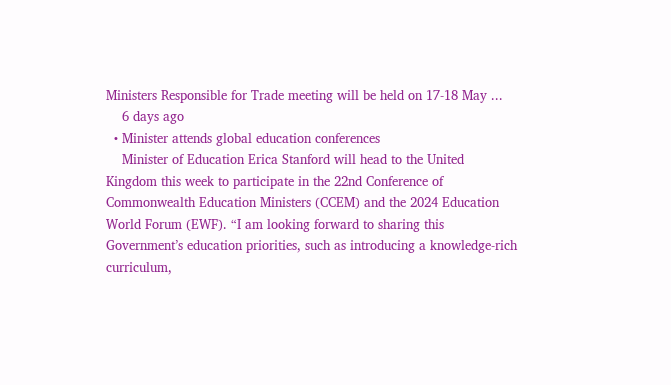Ministers Responsible for Trade meeting will be held on 17-18 May ...
    6 days ago
  • Minister attends global education conferences
    Minister of Education Erica Stanford will head to the United Kingdom this week to participate in the 22nd Conference of Commonwealth Education Ministers (CCEM) and the 2024 Education World Forum (EWF). “I am looking forward to sharing this Government’s education priorities, such as introducing a knowledge-rich curriculum,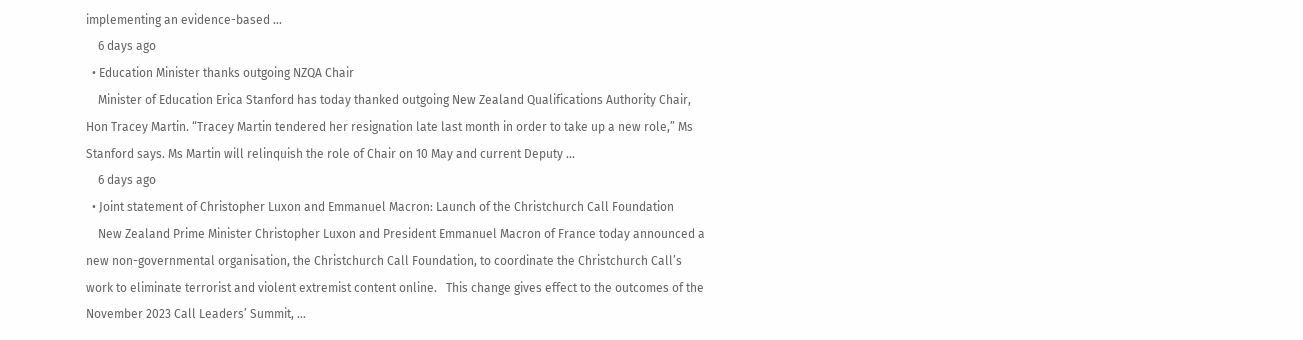implementing an evidence-based ...
    6 days ago
  • Education Minister thanks outgoing NZQA Chair
    Minister of Education Erica Stanford has today thanked outgoing New Zealand Qualifications Authority Chair, Hon Tracey Martin. “Tracey Martin tendered her resignation late last month in order to take up a new role,” Ms Stanford says. Ms Martin will relinquish the role of Chair on 10 May and current Deputy ...
    6 days ago
  • Joint statement of Christopher Luxon and Emmanuel Macron: Launch of the Christchurch Call Foundation
    New Zealand Prime Minister Christopher Luxon and President Emmanuel Macron of France today announced a new non-governmental organisation, the Christchurch Call Foundation, to coordinate the Christchurch Call’s work to eliminate terrorist and violent extremist content online.   This change gives effect to the outcomes of the November 2023 Call Leaders’ Summit, ...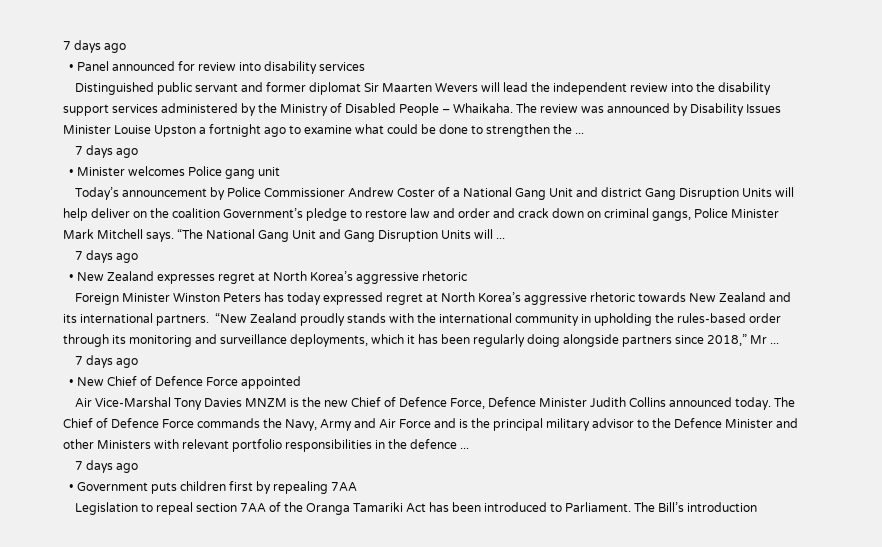7 days ago
  • Panel announced for review into disability services
    Distinguished public servant and former diplomat Sir Maarten Wevers will lead the independent review into the disability support services administered by the Ministry of Disabled People – Whaikaha. The review was announced by Disability Issues Minister Louise Upston a fortnight ago to examine what could be done to strengthen the ...
    7 days ago
  • Minister welcomes Police gang unit
    Today’s announcement by Police Commissioner Andrew Coster of a National Gang Unit and district Gang Disruption Units will help deliver on the coalition Government’s pledge to restore law and order and crack down on criminal gangs, Police Minister Mark Mitchell says. “The National Gang Unit and Gang Disruption Units will ...
    7 days ago
  • New Zealand expresses regret at North Korea’s aggressive rhetoric
    Foreign Minister Winston Peters has today expressed regret at North Korea’s aggressive rhetoric towards New Zealand and its international partners.  “New Zealand proudly stands with the international community in upholding the rules-based order through its monitoring and surveillance deployments, which it has been regularly doing alongside partners since 2018,” Mr ...
    7 days ago
  • New Chief of Defence Force appointed
    Air Vice-Marshal Tony Davies MNZM is the new Chief of Defence Force, Defence Minister Judith Collins announced today. The Chief of Defence Force commands the Navy, Army and Air Force and is the principal military advisor to the Defence Minister and other Ministers with relevant portfolio responsibilities in the defence ...
    7 days ago
  • Government puts children first by repealing 7AA
    Legislation to repeal section 7AA of the Oranga Tamariki Act has been introduced to Parliament. The Bill’s introduction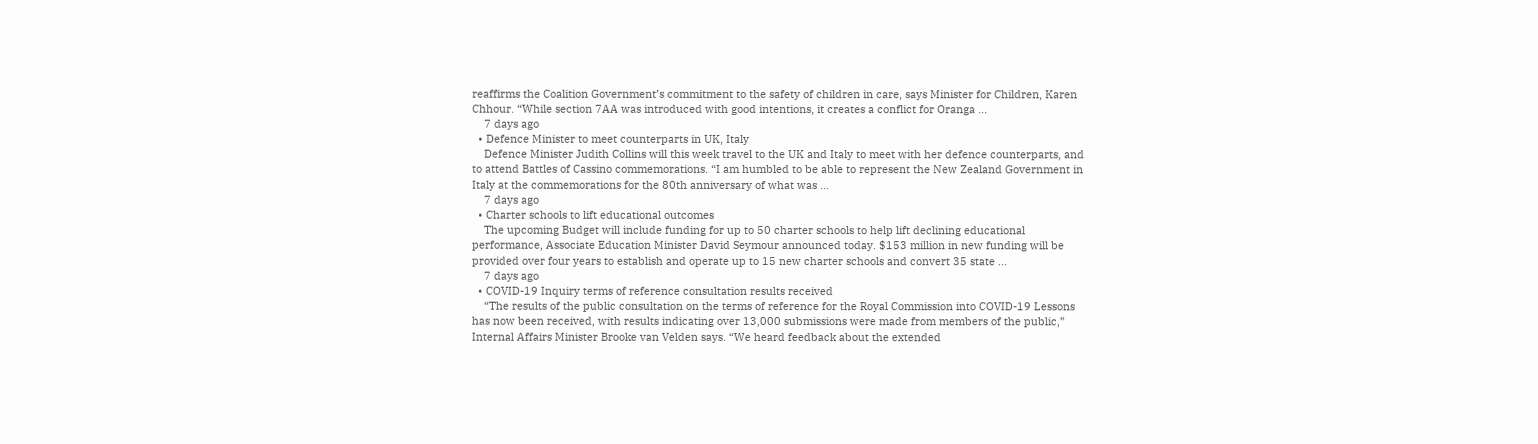reaffirms the Coalition Government’s commitment to the safety of children in care, says Minister for Children, Karen Chhour. “While section 7AA was introduced with good intentions, it creates a conflict for Oranga ...
    7 days ago
  • Defence Minister to meet counterparts in UK, Italy
    Defence Minister Judith Collins will this week travel to the UK and Italy to meet with her defence counterparts, and to attend Battles of Cassino commemorations. “I am humbled to be able to represent the New Zealand Government in Italy at the commemorations for the 80th anniversary of what was ...
    7 days ago
  • Charter schools to lift educational outcomes
    The upcoming Budget will include funding for up to 50 charter schools to help lift declining educational performance, Associate Education Minister David Seymour announced today. $153 million in new funding will be provided over four years to establish and operate up to 15 new charter schools and convert 35 state ...
    7 days ago
  • COVID-19 Inquiry terms of reference consultation results received
    “The results of the public consultation on the terms of reference for the Royal Commission into COVID-19 Lessons has now been received, with results indicating over 13,000 submissions were made from members of the public,” Internal Affairs Minister Brooke van Velden says. “We heard feedback about the extended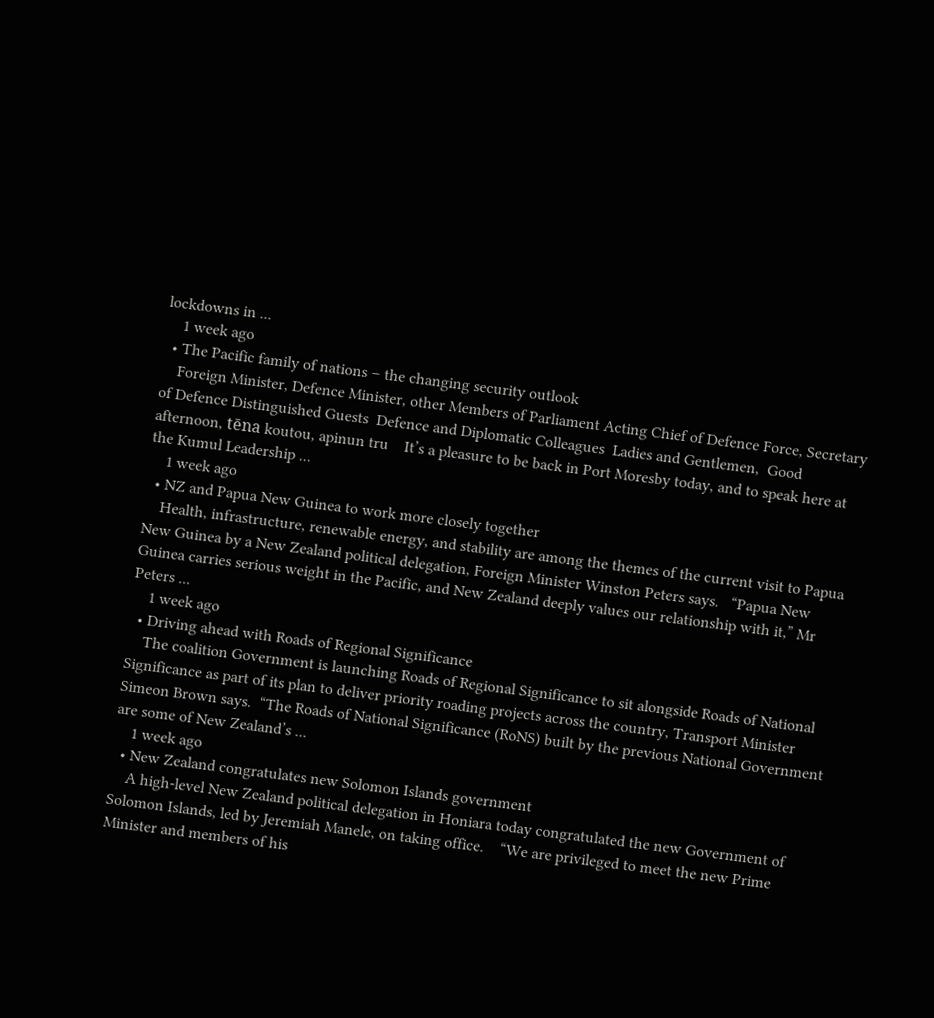lockdowns in ...
    1 week ago
  • The Pacific family of nations – the changing security outlook
    Foreign Minister, Defence Minister, other Members of Parliament Acting Chief of Defence Force, Secretary of Defence Distinguished Guests  Defence and Diplomatic Colleagues  Ladies and Gentlemen,  Good afternoon, tēna koutou, apinun tru    It’s a pleasure to be back in Port Moresby today, and to speak here at the Kumul Leadership ...
    1 week ago
  • NZ and Papua New Guinea to work more closely together
    Health, infrastructure, renewable energy, and stability are among the themes of the current visit to Papua New Guinea by a New Zealand political delegation, Foreign Minister Winston Peters says.   “Papua New Guinea carries serious weight in the Pacific, and New Zealand deeply values our relationship with it,” Mr Peters ...
    1 week ago
  • Driving ahead with Roads of Regional Significance
    The coalition Government is launching Roads of Regional Significance to sit alongside Roads of National Significance as part of its plan to deliver priority roading projects across the country, Transport Minister Simeon Brown says.  “The Roads of National Significance (RoNS) built by the previous National Government are some of New Zealand’s ...
    1 week ago
  • New Zealand congratulates new Solomon Islands government
    A high-level New Zealand political delegation in Honiara today congratulated the new Government of Solomon Islands, led by Jeremiah Manele, on taking office.    “We are privileged to meet the new Prime Minister and members of his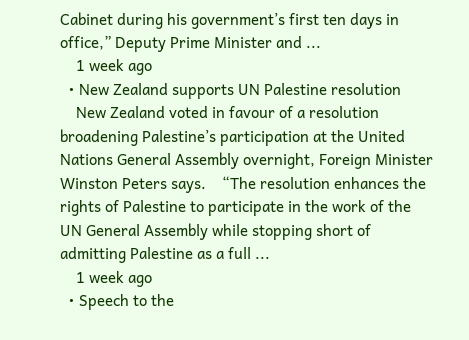Cabinet during his government’s first ten days in office,” Deputy Prime Minister and ...
    1 week ago
  • New Zealand supports UN Palestine resolution
    New Zealand voted in favour of a resolution broadening Palestine’s participation at the United Nations General Assembly overnight, Foreign Minister Winston Peters says.    “The resolution enhances the rights of Palestine to participate in the work of the UN General Assembly while stopping short of admitting Palestine as a full ...
    1 week ago
  • Speech to the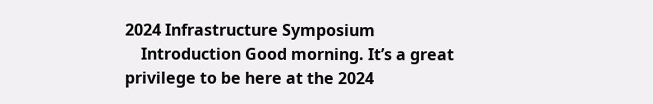2024 Infrastructure Symposium
    Introduction Good morning. It’s a great privilege to be here at the 2024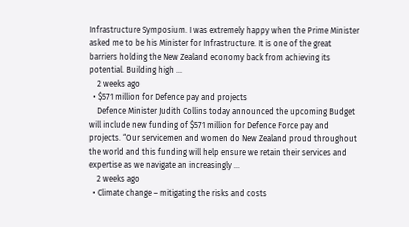Infrastructure Symposium. I was extremely happy when the Prime Minister asked me to be his Minister for Infrastructure. It is one of the great barriers holding the New Zealand economy back from achieving its potential. Building high ...
    2 weeks ago
  • $571 million for Defence pay and projects
    Defence Minister Judith Collins today announced the upcoming Budget will include new funding of $571 million for Defence Force pay and projects. “Our servicemen and women do New Zealand proud throughout the world and this funding will help ensure we retain their services and expertise as we navigate an increasingly ...
    2 weeks ago
  • Climate change – mitigating the risks and costs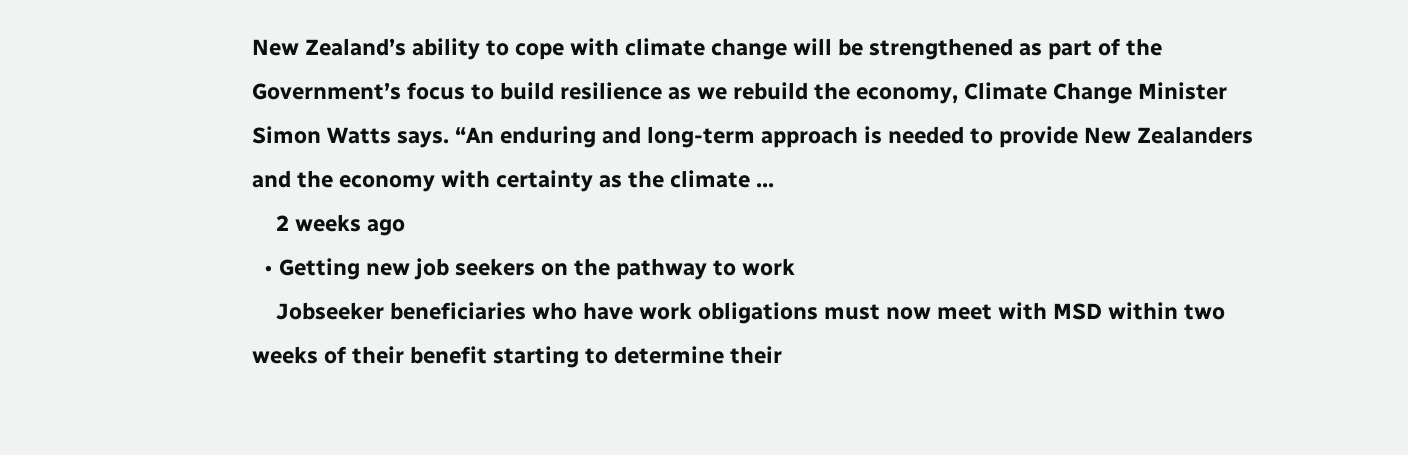New Zealand’s ability to cope with climate change will be strengthened as part of the Government’s focus to build resilience as we rebuild the economy, Climate Change Minister Simon Watts says. “An enduring and long-term approach is needed to provide New Zealanders and the economy with certainty as the climate ...
    2 weeks ago
  • Getting new job seekers on the pathway to work
    Jobseeker beneficiaries who have work obligations must now meet with MSD within two weeks of their benefit starting to determine their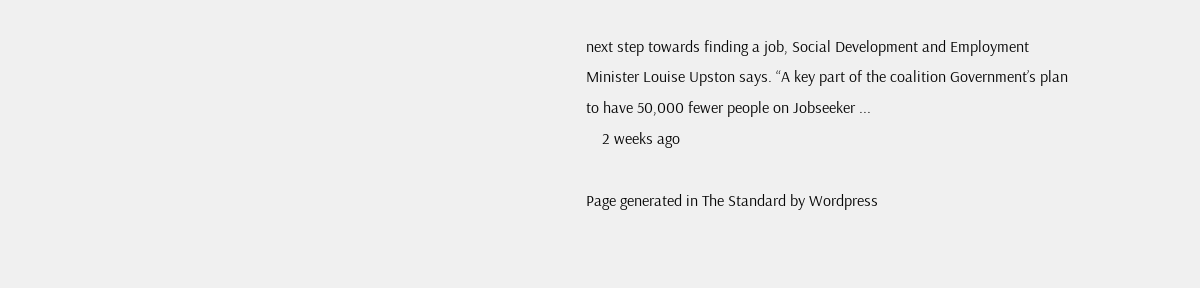next step towards finding a job, Social Development and Employment Minister Louise Upston says. “A key part of the coalition Government’s plan to have 50,000 fewer people on Jobseeker ...
    2 weeks ago

Page generated in The Standard by Wordpress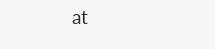at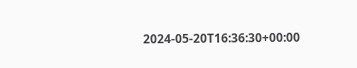2024-05-20T16:36:30+00:00